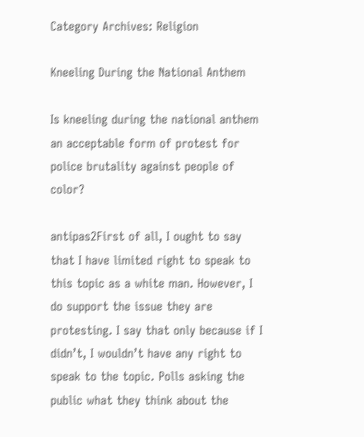Category Archives: Religion

Kneeling During the National Anthem

Is kneeling during the national anthem an acceptable form of protest for police brutality against people of color?

antipas2First of all, I ought to say that I have limited right to speak to this topic as a white man. However, I do support the issue they are protesting. I say that only because if I didn’t, I wouldn’t have any right to speak to the topic. Polls asking the public what they think about the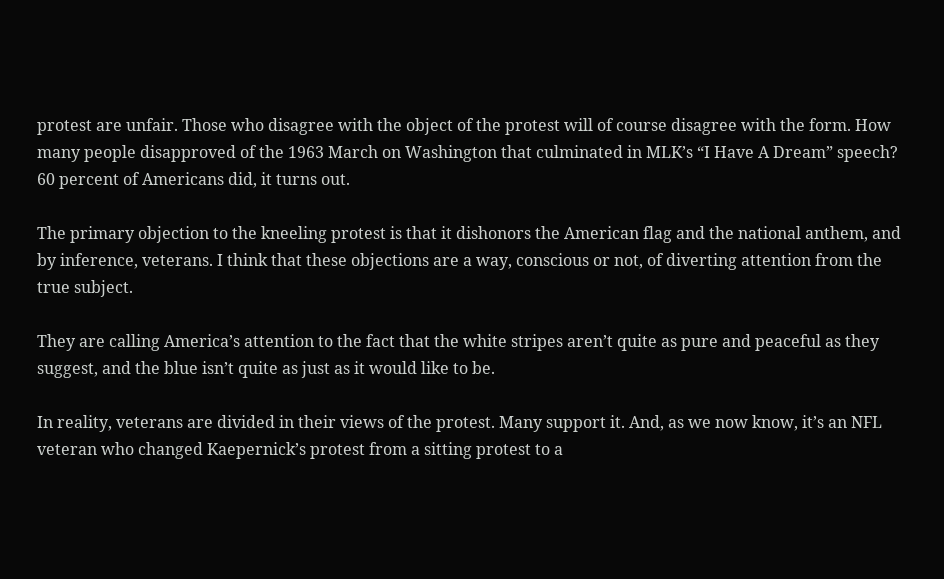protest are unfair. Those who disagree with the object of the protest will of course disagree with the form. How many people disapproved of the 1963 March on Washington that culminated in MLK’s “I Have A Dream” speech? 60 percent of Americans did, it turns out.

The primary objection to the kneeling protest is that it dishonors the American flag and the national anthem, and by inference, veterans. I think that these objections are a way, conscious or not, of diverting attention from the true subject.

They are calling America’s attention to the fact that the white stripes aren’t quite as pure and peaceful as they suggest, and the blue isn’t quite as just as it would like to be.

In reality, veterans are divided in their views of the protest. Many support it. And, as we now know, it’s an NFL veteran who changed Kaepernick’s protest from a sitting protest to a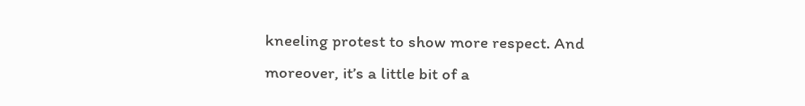kneeling protest to show more respect. And moreover, it’s a little bit of a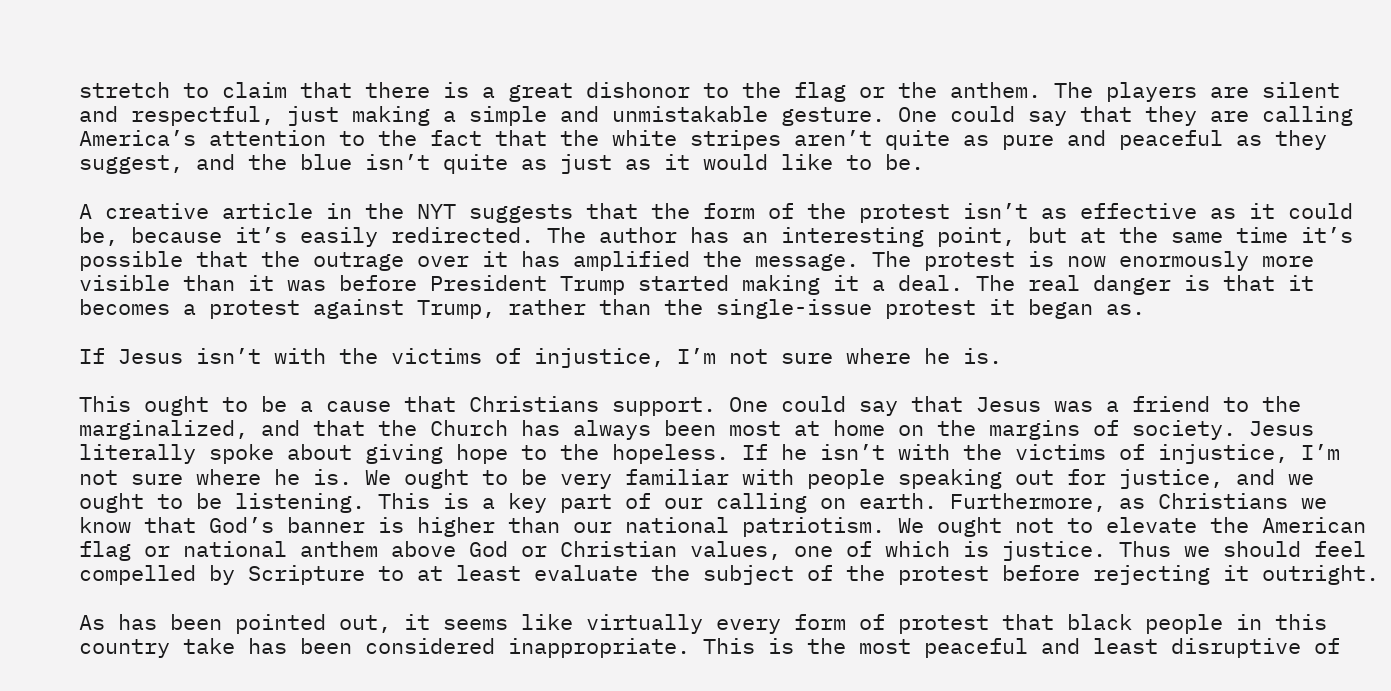stretch to claim that there is a great dishonor to the flag or the anthem. The players are silent and respectful, just making a simple and unmistakable gesture. One could say that they are calling America’s attention to the fact that the white stripes aren’t quite as pure and peaceful as they suggest, and the blue isn’t quite as just as it would like to be.

A creative article in the NYT suggests that the form of the protest isn’t as effective as it could be, because it’s easily redirected. The author has an interesting point, but at the same time it’s possible that the outrage over it has amplified the message. The protest is now enormously more visible than it was before President Trump started making it a deal. The real danger is that it becomes a protest against Trump, rather than the single-issue protest it began as.

If Jesus isn’t with the victims of injustice, I’m not sure where he is.

This ought to be a cause that Christians support. One could say that Jesus was a friend to the marginalized, and that the Church has always been most at home on the margins of society. Jesus literally spoke about giving hope to the hopeless. If he isn’t with the victims of injustice, I’m not sure where he is. We ought to be very familiar with people speaking out for justice, and we ought to be listening. This is a key part of our calling on earth. Furthermore, as Christians we know that God’s banner is higher than our national patriotism. We ought not to elevate the American flag or national anthem above God or Christian values, one of which is justice. Thus we should feel compelled by Scripture to at least evaluate the subject of the protest before rejecting it outright.

As has been pointed out, it seems like virtually every form of protest that black people in this country take has been considered inappropriate. This is the most peaceful and least disruptive of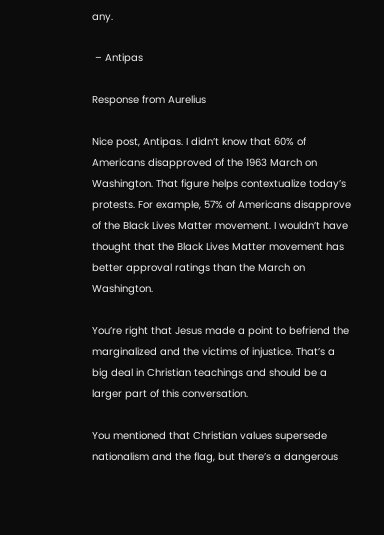any.

 – Antipas

Response from Aurelius

Nice post, Antipas. I didn’t know that 60% of Americans disapproved of the 1963 March on Washington. That figure helps contextualize today’s protests. For example, 57% of Americans disapprove of the Black Lives Matter movement. I wouldn’t have thought that the Black Lives Matter movement has better approval ratings than the March on Washington.

You’re right that Jesus made a point to befriend the marginalized and the victims of injustice. That’s a big deal in Christian teachings and should be a larger part of this conversation.

You mentioned that Christian values supersede nationalism and the flag, but there’s a dangerous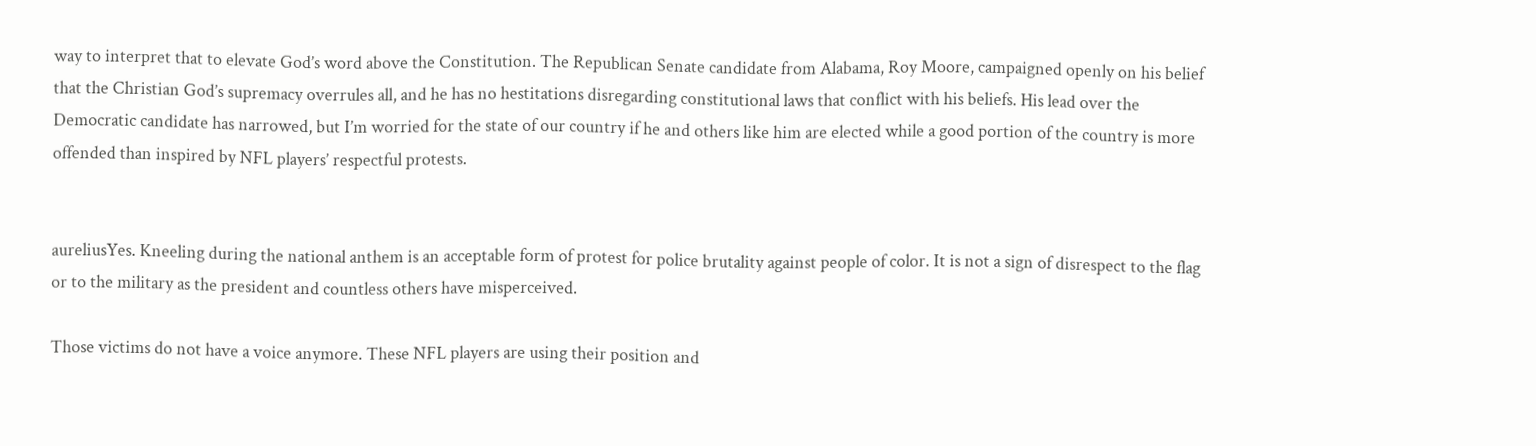way to interpret that to elevate God’s word above the Constitution. The Republican Senate candidate from Alabama, Roy Moore, campaigned openly on his belief that the Christian God’s supremacy overrules all, and he has no hestitations disregarding constitutional laws that conflict with his beliefs. His lead over the Democratic candidate has narrowed, but I’m worried for the state of our country if he and others like him are elected while a good portion of the country is more offended than inspired by NFL players’ respectful protests.


aureliusYes. Kneeling during the national anthem is an acceptable form of protest for police brutality against people of color. It is not a sign of disrespect to the flag or to the military as the president and countless others have misperceived.

Those victims do not have a voice anymore. These NFL players are using their position and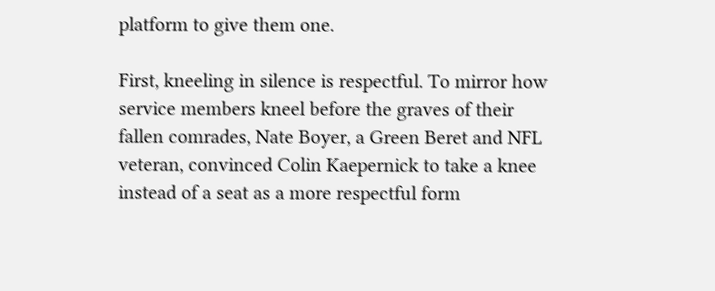platform to give them one.

First, kneeling in silence is respectful. To mirror how service members kneel before the graves of their fallen comrades, Nate Boyer, a Green Beret and NFL veteran, convinced Colin Kaepernick to take a knee instead of a seat as a more respectful form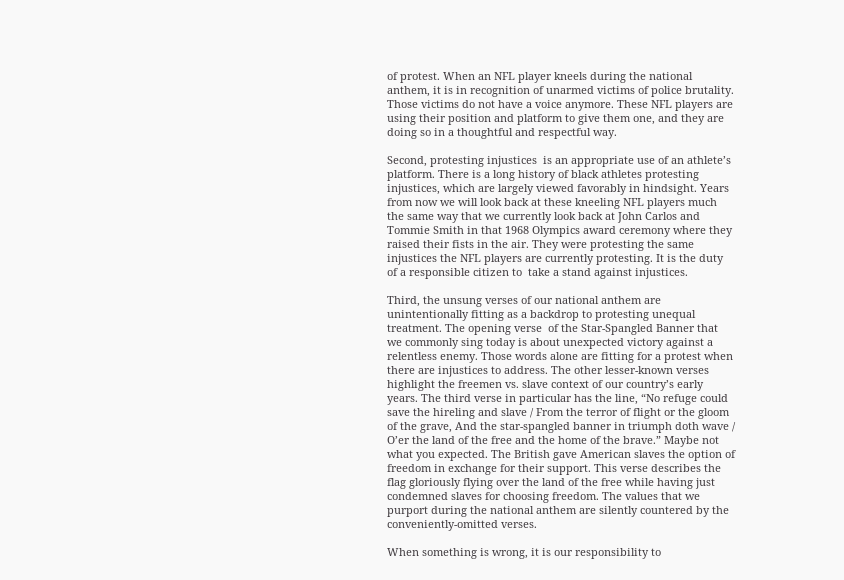of protest. When an NFL player kneels during the national anthem, it is in recognition of unarmed victims of police brutality. Those victims do not have a voice anymore. These NFL players are using their position and platform to give them one, and they are doing so in a thoughtful and respectful way.

Second, protesting injustices  is an appropriate use of an athlete’s platform. There is a long history of black athletes protesting injustices, which are largely viewed favorably in hindsight. Years from now we will look back at these kneeling NFL players much the same way that we currently look back at John Carlos and Tommie Smith in that 1968 Olympics award ceremony where they raised their fists in the air. They were protesting the same injustices the NFL players are currently protesting. It is the duty of a responsible citizen to  take a stand against injustices.

Third, the unsung verses of our national anthem are unintentionally fitting as a backdrop to protesting unequal treatment. The opening verse  of the Star-Spangled Banner that we commonly sing today is about unexpected victory against a relentless enemy. Those words alone are fitting for a protest when there are injustices to address. The other lesser-known verses highlight the freemen vs. slave context of our country’s early years. The third verse in particular has the line, “No refuge could save the hireling and slave / From the terror of flight or the gloom of the grave, And the star-spangled banner in triumph doth wave / O’er the land of the free and the home of the brave.” Maybe not what you expected. The British gave American slaves the option of freedom in exchange for their support. This verse describes the flag gloriously flying over the land of the free while having just condemned slaves for choosing freedom. The values that we purport during the national anthem are silently countered by the conveniently-omitted verses.

When something is wrong, it is our responsibility to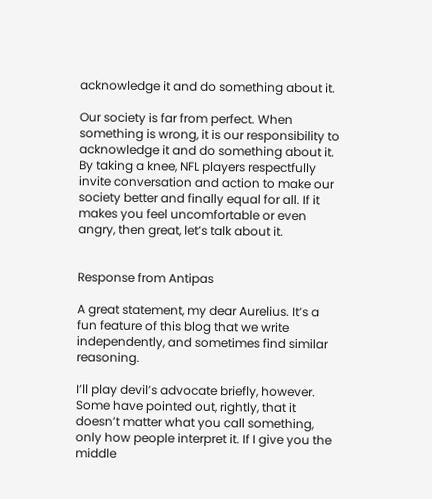acknowledge it and do something about it.

Our society is far from perfect. When something is wrong, it is our responsibility to acknowledge it and do something about it. By taking a knee, NFL players respectfully invite conversation and action to make our society better and finally equal for all. If it makes you feel uncomfortable or even angry, then great, let’s talk about it.


Response from Antipas

A great statement, my dear Aurelius. It’s a fun feature of this blog that we write independently, and sometimes find similar reasoning.

I’ll play devil’s advocate briefly, however. Some have pointed out, rightly, that it doesn’t matter what you call something, only how people interpret it. If I give you the middle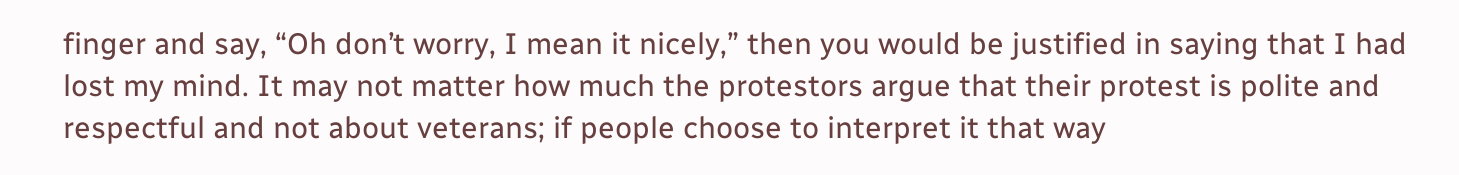finger and say, “Oh don’t worry, I mean it nicely,” then you would be justified in saying that I had lost my mind. It may not matter how much the protestors argue that their protest is polite and respectful and not about veterans; if people choose to interpret it that way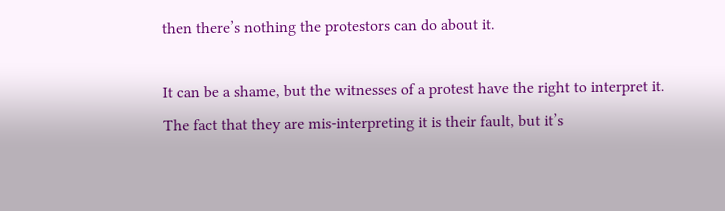then there’s nothing the protestors can do about it.

It can be a shame, but the witnesses of a protest have the right to interpret it. The fact that they are mis-interpreting it is their fault, but it’s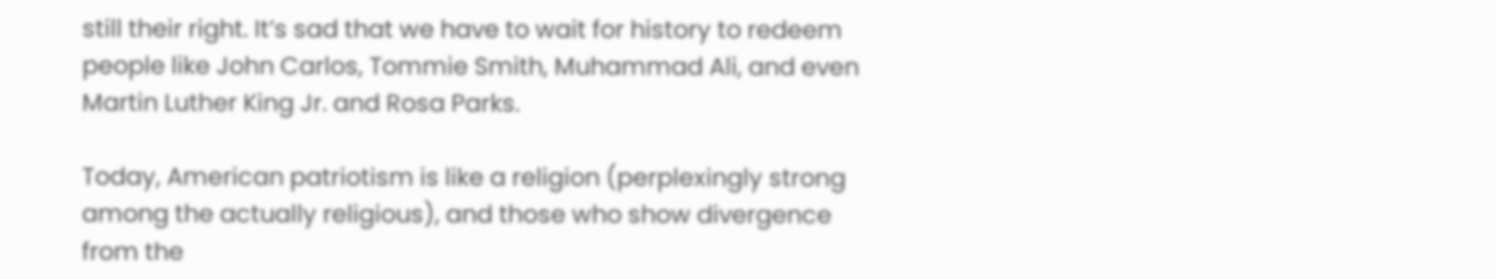still their right. It’s sad that we have to wait for history to redeem people like John Carlos, Tommie Smith, Muhammad Ali, and even Martin Luther King Jr. and Rosa Parks.

Today, American patriotism is like a religion (perplexingly strong among the actually religious), and those who show divergence from the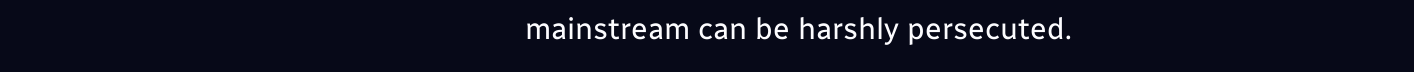mainstream can be harshly persecuted.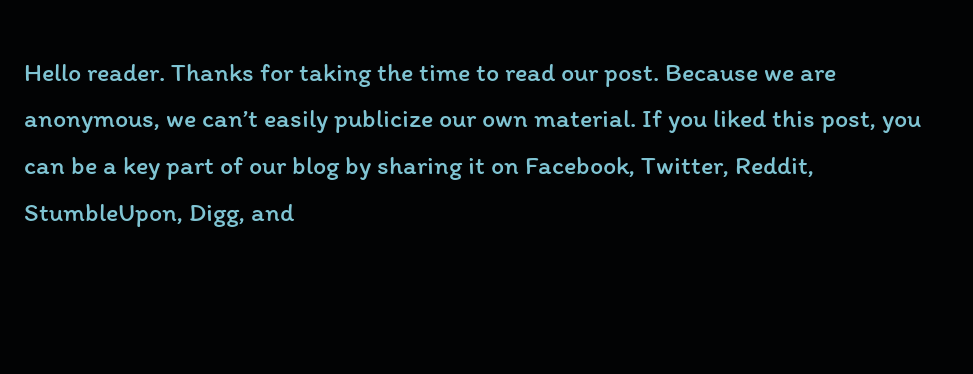Hello reader. Thanks for taking the time to read our post. Because we are anonymous, we can’t easily publicize our own material. If you liked this post, you can be a key part of our blog by sharing it on Facebook, Twitter, Reddit, StumbleUpon, Digg, and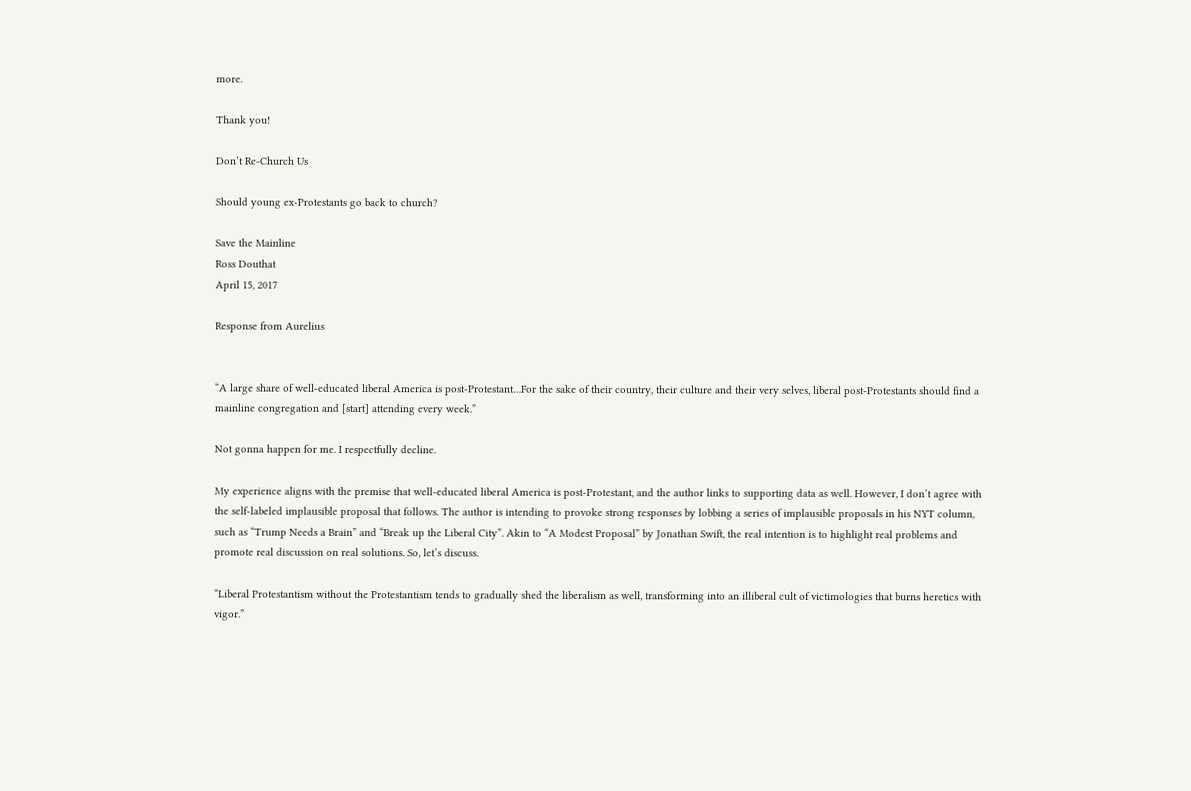more.

Thank you!

Don’t Re-Church Us

Should young ex-Protestants go back to church?

Save the Mainline
Ross Douthat
April 15, 2017

Response from Aurelius


“A large share of well-educated liberal America is post-Protestant…For the sake of their country, their culture and their very selves, liberal post-Protestants should find a mainline congregation and [start] attending every week.”

Not gonna happen for me. I respectfully decline.

My experience aligns with the premise that well-educated liberal America is post-Protestant, and the author links to supporting data as well. However, I don’t agree with the self-labeled implausible proposal that follows. The author is intending to provoke strong responses by lobbing a series of implausible proposals in his NYT column, such as “Trump Needs a Brain” and “Break up the Liberal City”. Akin to “A Modest Proposal” by Jonathan Swift, the real intention is to highlight real problems and promote real discussion on real solutions. So, let’s discuss.

“Liberal Protestantism without the Protestantism tends to gradually shed the liberalism as well, transforming into an illiberal cult of victimologies that burns heretics with vigor.”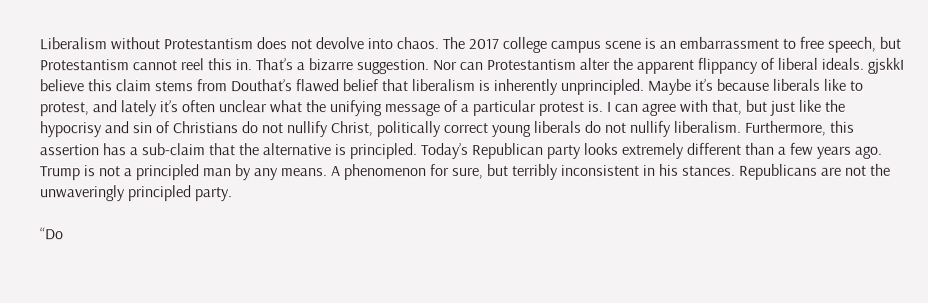Liberalism without Protestantism does not devolve into chaos. The 2017 college campus scene is an embarrassment to free speech, but Protestantism cannot reel this in. That’s a bizarre suggestion. Nor can Protestantism alter the apparent flippancy of liberal ideals. gjskkI believe this claim stems from Douthat’s flawed belief that liberalism is inherently unprincipled. Maybe it’s because liberals like to protest, and lately it’s often unclear what the unifying message of a particular protest is. I can agree with that, but just like the hypocrisy and sin of Christians do not nullify Christ, politically correct young liberals do not nullify liberalism. Furthermore, this assertion has a sub-claim that the alternative is principled. Today’s Republican party looks extremely different than a few years ago. Trump is not a principled man by any means. A phenomenon for sure, but terribly inconsistent in his stances. Republicans are not the unwaveringly principled party.

“Do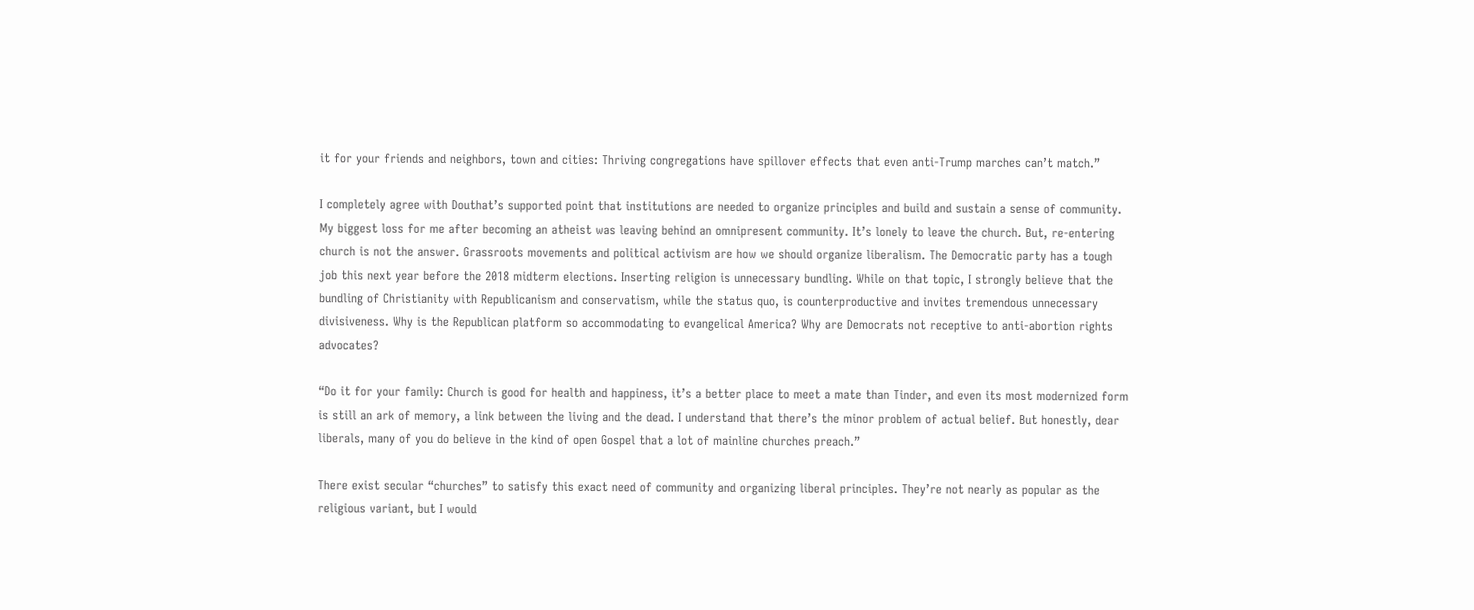it for your friends and neighbors, town and cities: Thriving congregations have spillover effects that even anti-Trump marches can’t match.”

I completely agree with Douthat’s supported point that institutions are needed to organize principles and build and sustain a sense of community. My biggest loss for me after becoming an atheist was leaving behind an omnipresent community. It’s lonely to leave the church. But, re-entering church is not the answer. Grassroots movements and political activism are how we should organize liberalism. The Democratic party has a tough job this next year before the 2018 midterm elections. Inserting religion is unnecessary bundling. While on that topic, I strongly believe that the bundling of Christianity with Republicanism and conservatism, while the status quo, is counterproductive and invites tremendous unnecessary divisiveness. Why is the Republican platform so accommodating to evangelical America? Why are Democrats not receptive to anti-abortion rights advocates?

“Do it for your family: Church is good for health and happiness, it’s a better place to meet a mate than Tinder, and even its most modernized form is still an ark of memory, a link between the living and the dead. I understand that there’s the minor problem of actual belief. But honestly, dear liberals, many of you do believe in the kind of open Gospel that a lot of mainline churches preach.”

There exist secular “churches” to satisfy this exact need of community and organizing liberal principles. They’re not nearly as popular as the religious variant, but I would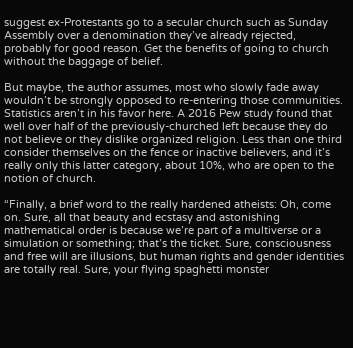suggest ex-Protestants go to a secular church such as Sunday Assembly over a denomination they’ve already rejected, probably for good reason. Get the benefits of going to church without the baggage of belief.

But maybe, the author assumes, most who slowly fade away wouldn’t be strongly opposed to re-entering those communities. Statistics aren’t in his favor here. A 2016 Pew study found that well over half of the previously-churched left because they do not believe or they dislike organized religion. Less than one third consider themselves on the fence or inactive believers, and it’s really only this latter category, about 10%, who are open to the notion of church.

“Finally, a brief word to the really hardened atheists: Oh, come on. Sure, all that beauty and ecstasy and astonishing mathematical order is because we’re part of a multiverse or a simulation or something; that’s the ticket. Sure, consciousness and free will are illusions, but human rights and gender identities are totally real. Sure, your flying spaghetti monster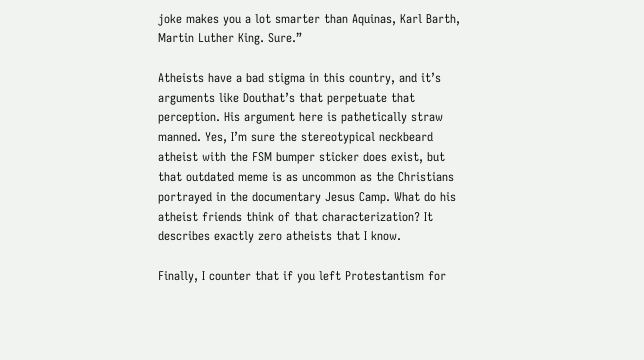joke makes you a lot smarter than Aquinas, Karl Barth, Martin Luther King. Sure.”

Atheists have a bad stigma in this country, and it’s arguments like Douthat’s that perpetuate that perception. His argument here is pathetically straw manned. Yes, I’m sure the stereotypical neckbeard atheist with the FSM bumper sticker does exist, but that outdated meme is as uncommon as the Christians portrayed in the documentary Jesus Camp. What do his atheist friends think of that characterization? It describes exactly zero atheists that I know.

Finally, I counter that if you left Protestantism for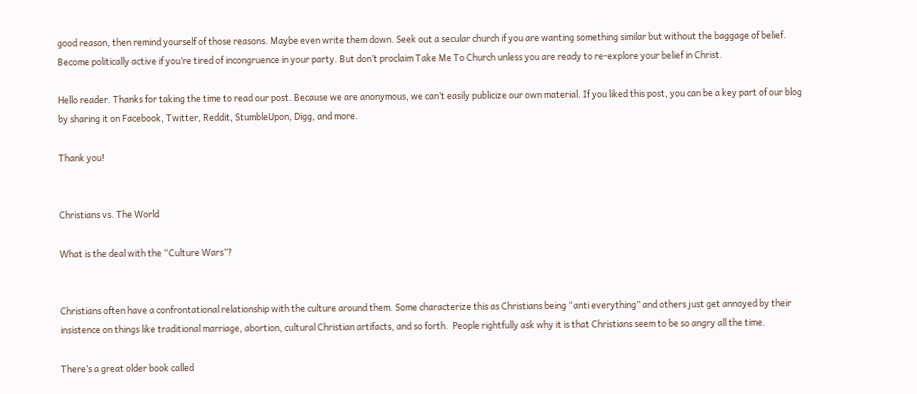good reason, then remind yourself of those reasons. Maybe even write them down. Seek out a secular church if you are wanting something similar but without the baggage of belief. Become politically active if you’re tired of incongruence in your party. But don’t proclaim Take Me To Church unless you are ready to re-explore your belief in Christ.

Hello reader. Thanks for taking the time to read our post. Because we are anonymous, we can’t easily publicize our own material. If you liked this post, you can be a key part of our blog by sharing it on Facebook, Twitter, Reddit, StumbleUpon, Digg, and more.

Thank you!


Christians vs. The World

What is the deal with the “Culture Wars”?


Christians often have a confrontational relationship with the culture around them. Some characterize this as Christians being “anti everything” and others just get annoyed by their insistence on things like traditional marriage, abortion, cultural Christian artifacts, and so forth.  People rightfully ask why it is that Christians seem to be so angry all the time.

There’s a great older book called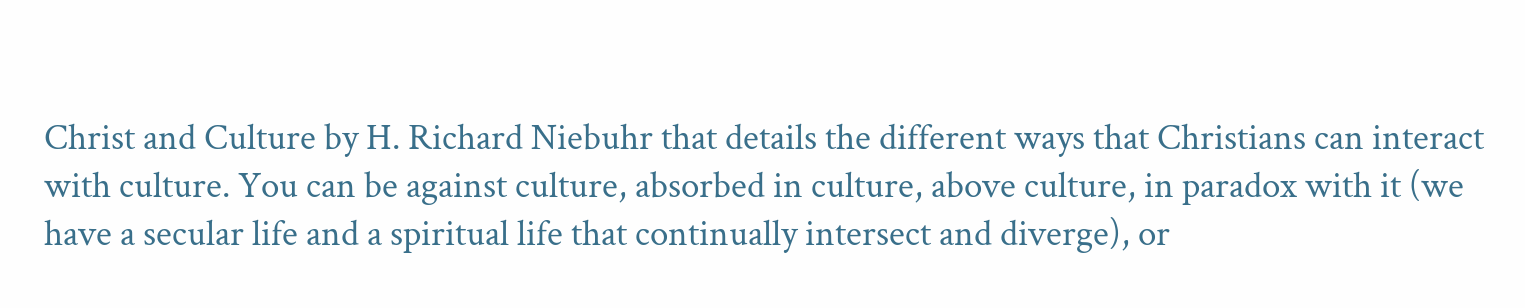Christ and Culture by H. Richard Niebuhr that details the different ways that Christians can interact with culture. You can be against culture, absorbed in culture, above culture, in paradox with it (we have a secular life and a spiritual life that continually intersect and diverge), or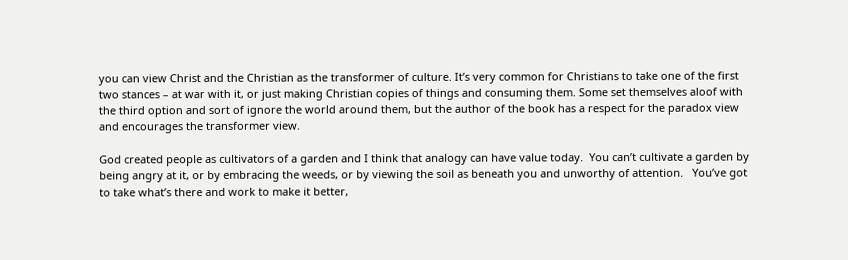you can view Christ and the Christian as the transformer of culture. It’s very common for Christians to take one of the first two stances – at war with it, or just making Christian copies of things and consuming them. Some set themselves aloof with the third option and sort of ignore the world around them, but the author of the book has a respect for the paradox view and encourages the transformer view.

God created people as cultivators of a garden and I think that analogy can have value today.  You can’t cultivate a garden by being angry at it, or by embracing the weeds, or by viewing the soil as beneath you and unworthy of attention.   You’ve got to take what’s there and work to make it better,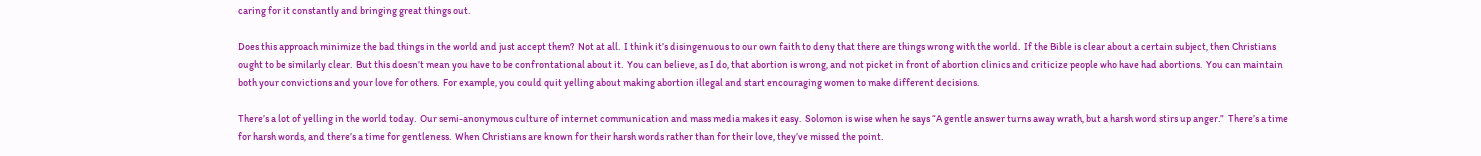caring for it constantly and bringing great things out.

Does this approach minimize the bad things in the world and just accept them?  Not at all.  I think it’s disingenuous to our own faith to deny that there are things wrong with the world.  If the Bible is clear about a certain subject, then Christians ought to be similarly clear.  But this doesn’t mean you have to be confrontational about it.  You can believe, as I do, that abortion is wrong, and not picket in front of abortion clinics and criticize people who have had abortions.  You can maintain both your convictions and your love for others.  For example, you could quit yelling about making abortion illegal and start encouraging women to make different decisions.

There’s a lot of yelling in the world today.  Our semi-anonymous culture of internet communication and mass media makes it easy.  Solomon is wise when he says “A gentle answer turns away wrath, but a harsh word stirs up anger.”  There’s a time for harsh words, and there’s a time for gentleness.  When Christians are known for their harsh words rather than for their love, they’ve missed the point.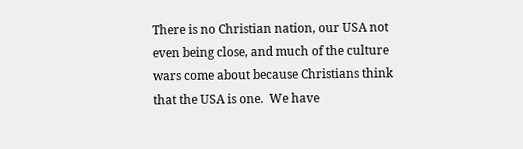There is no Christian nation, our USA not even being close, and much of the culture wars come about because Christians think that the USA is one.  We have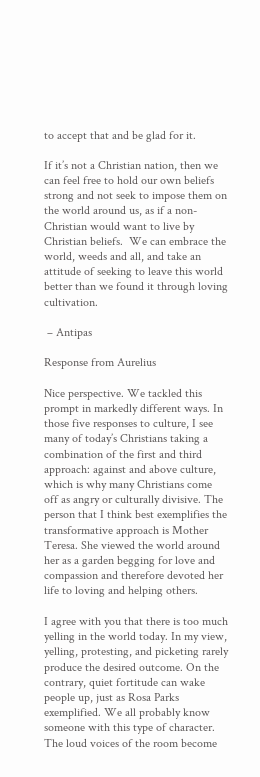to accept that and be glad for it.

If it’s not a Christian nation, then we can feel free to hold our own beliefs strong and not seek to impose them on the world around us, as if a non-Christian would want to live by Christian beliefs.  We can embrace the world, weeds and all, and take an attitude of seeking to leave this world better than we found it through loving cultivation.

 – Antipas

Response from Aurelius

Nice perspective. We tackled this prompt in markedly different ways. In those five responses to culture, I see many of today’s Christians taking a combination of the first and third approach: against and above culture, which is why many Christians come off as angry or culturally divisive. The person that I think best exemplifies the transformative approach is Mother Teresa. She viewed the world around her as a garden begging for love and compassion and therefore devoted her life to loving and helping others.

I agree with you that there is too much yelling in the world today. In my view, yelling, protesting, and picketing rarely produce the desired outcome. On the contrary, quiet fortitude can wake people up, just as Rosa Parks exemplified. We all probably know someone with this type of character. The loud voices of the room become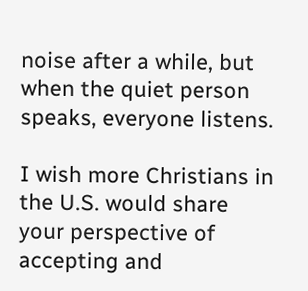noise after a while, but when the quiet person speaks, everyone listens.

I wish more Christians in the U.S. would share your perspective of accepting and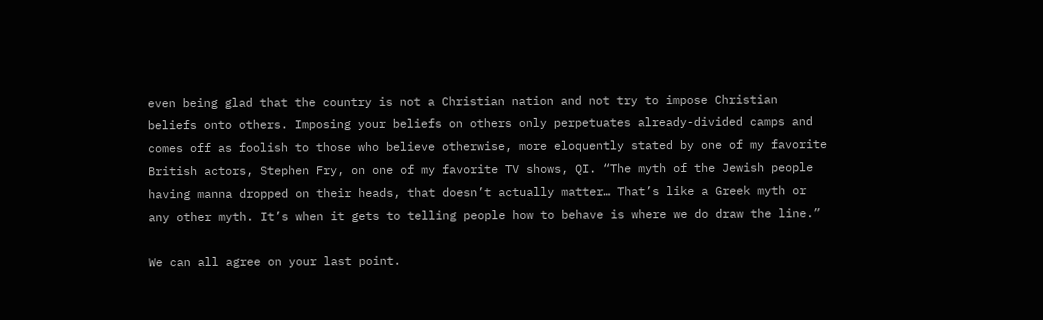even being glad that the country is not a Christian nation and not try to impose Christian beliefs onto others. Imposing your beliefs on others only perpetuates already-divided camps and comes off as foolish to those who believe otherwise, more eloquently stated by one of my favorite British actors, Stephen Fry, on one of my favorite TV shows, QI. “The myth of the Jewish people having manna dropped on their heads, that doesn’t actually matter… That’s like a Greek myth or any other myth. It’s when it gets to telling people how to behave is where we do draw the line.”

We can all agree on your last point.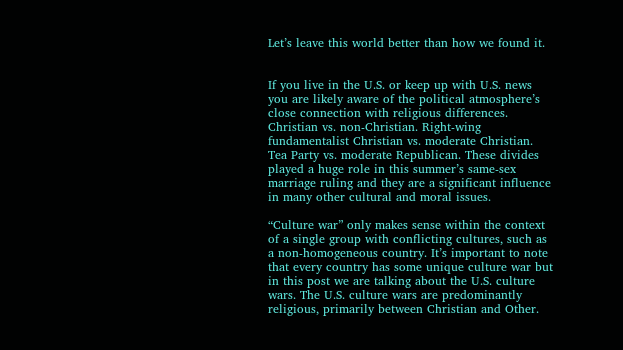Let’s leave this world better than how we found it.


If you live in the U.S. or keep up with U.S. news you are likely aware of the political atmosphere’s close connection with religious differences. Christian vs. non-Christian. Right-wing fundamentalist Christian vs. moderate Christian. Tea Party vs. moderate Republican. These divides played a huge role in this summer’s same-sex marriage ruling and they are a significant influence in many other cultural and moral issues.

“Culture war” only makes sense within the context of a single group with conflicting cultures, such as a non-homogeneous country. It’s important to note that every country has some unique culture war but in this post we are talking about the U.S. culture wars. The U.S. culture wars are predominantly religious, primarily between Christian and Other.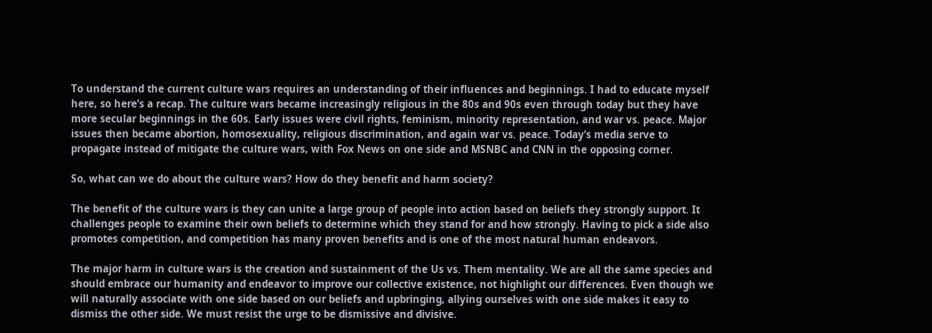To understand the current culture wars requires an understanding of their influences and beginnings. I had to educate myself here, so here’s a recap. The culture wars became increasingly religious in the 80s and 90s even through today but they have more secular beginnings in the 60s. Early issues were civil rights, feminism, minority representation, and war vs. peace. Major issues then became abortion, homosexuality, religious discrimination, and again war vs. peace. Today’s media serve to propagate instead of mitigate the culture wars, with Fox News on one side and MSNBC and CNN in the opposing corner.

So, what can we do about the culture wars? How do they benefit and harm society?

The benefit of the culture wars is they can unite a large group of people into action based on beliefs they strongly support. It challenges people to examine their own beliefs to determine which they stand for and how strongly. Having to pick a side also promotes competition, and competition has many proven benefits and is one of the most natural human endeavors.

The major harm in culture wars is the creation and sustainment of the Us vs. Them mentality. We are all the same species and should embrace our humanity and endeavor to improve our collective existence, not highlight our differences. Even though we will naturally associate with one side based on our beliefs and upbringing, allying ourselves with one side makes it easy to dismiss the other side. We must resist the urge to be dismissive and divisive.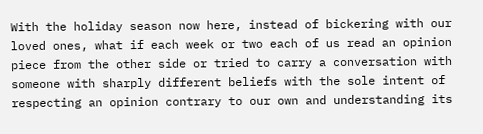With the holiday season now here, instead of bickering with our loved ones, what if each week or two each of us read an opinion piece from the other side or tried to carry a conversation with someone with sharply different beliefs with the sole intent of respecting an opinion contrary to our own and understanding its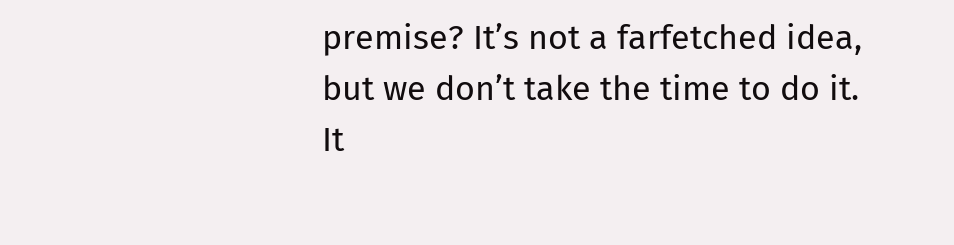premise? It’s not a farfetched idea, but we don’t take the time to do it. It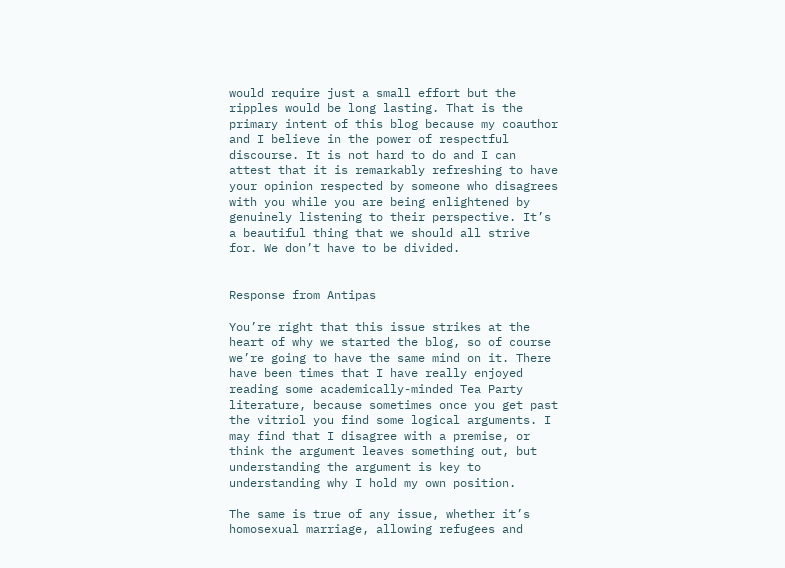would require just a small effort but the ripples would be long lasting. That is the primary intent of this blog because my coauthor and I believe in the power of respectful discourse. It is not hard to do and I can attest that it is remarkably refreshing to have your opinion respected by someone who disagrees with you while you are being enlightened by genuinely listening to their perspective. It’s a beautiful thing that we should all strive for. We don’t have to be divided.


Response from Antipas

You’re right that this issue strikes at the heart of why we started the blog, so of course we’re going to have the same mind on it. There have been times that I have really enjoyed reading some academically-minded Tea Party literature, because sometimes once you get past the vitriol you find some logical arguments. I may find that I disagree with a premise, or think the argument leaves something out, but understanding the argument is key to understanding why I hold my own position.

The same is true of any issue, whether it’s homosexual marriage, allowing refugees and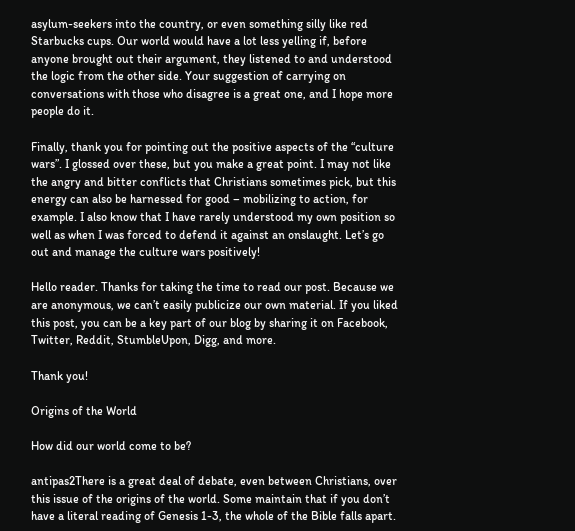asylum-seekers into the country, or even something silly like red Starbucks cups. Our world would have a lot less yelling if, before anyone brought out their argument, they listened to and understood the logic from the other side. Your suggestion of carrying on conversations with those who disagree is a great one, and I hope more people do it.

Finally, thank you for pointing out the positive aspects of the “culture wars”. I glossed over these, but you make a great point. I may not like the angry and bitter conflicts that Christians sometimes pick, but this energy can also be harnessed for good – mobilizing to action, for example. I also know that I have rarely understood my own position so well as when I was forced to defend it against an onslaught. Let’s go out and manage the culture wars positively!

Hello reader. Thanks for taking the time to read our post. Because we are anonymous, we can’t easily publicize our own material. If you liked this post, you can be a key part of our blog by sharing it on Facebook, Twitter, Reddit, StumbleUpon, Digg, and more.

Thank you!

Origins of the World

How did our world come to be?

antipas2There is a great deal of debate, even between Christians, over this issue of the origins of the world. Some maintain that if you don’t have a literal reading of Genesis 1-3, the whole of the Bible falls apart.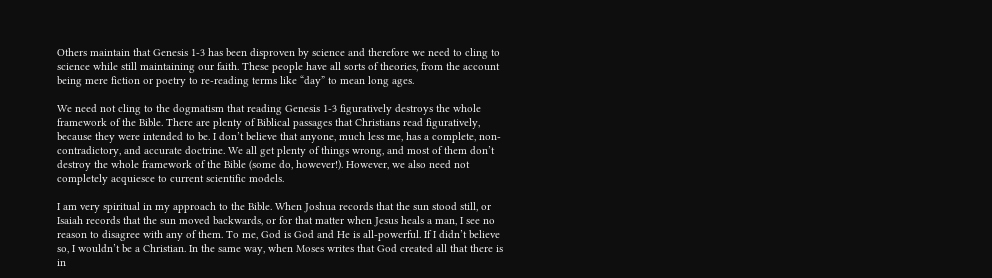Others maintain that Genesis 1-3 has been disproven by science and therefore we need to cling to science while still maintaining our faith. These people have all sorts of theories, from the account being mere fiction or poetry to re-reading terms like “day” to mean long ages.

We need not cling to the dogmatism that reading Genesis 1-3 figuratively destroys the whole framework of the Bible. There are plenty of Biblical passages that Christians read figuratively, because they were intended to be. I don’t believe that anyone, much less me, has a complete, non-contradictory, and accurate doctrine. We all get plenty of things wrong, and most of them don’t destroy the whole framework of the Bible (some do, however!). However, we also need not completely acquiesce to current scientific models.

I am very spiritual in my approach to the Bible. When Joshua records that the sun stood still, or Isaiah records that the sun moved backwards, or for that matter when Jesus heals a man, I see no reason to disagree with any of them. To me, God is God and He is all-powerful. If I didn’t believe so, I wouldn’t be a Christian. In the same way, when Moses writes that God created all that there is in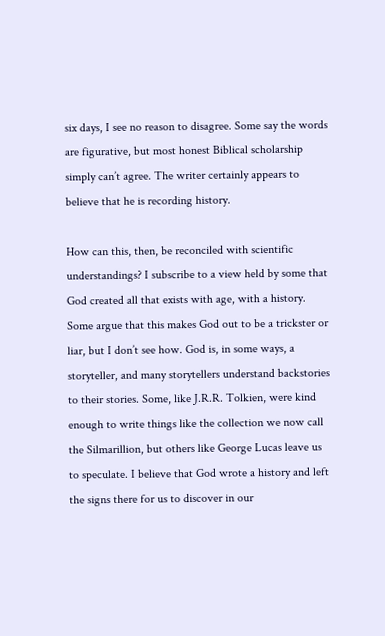six days, I see no reason to disagree. Some say the words are figurative, but most honest Biblical scholarship simply can’t agree. The writer certainly appears to believe that he is recording history.

How can this, then, be reconciled with scientific understandings? I subscribe to a view held by some that God created all that exists with age, with a history. Some argue that this makes God out to be a trickster or liar, but I don’t see how. God is, in some ways, a storyteller, and many storytellers understand backstories to their stories. Some, like J.R.R. Tolkien, were kind enough to write things like the collection we now call the Silmarillion, but others like George Lucas leave us to speculate. I believe that God wrote a history and left the signs there for us to discover in our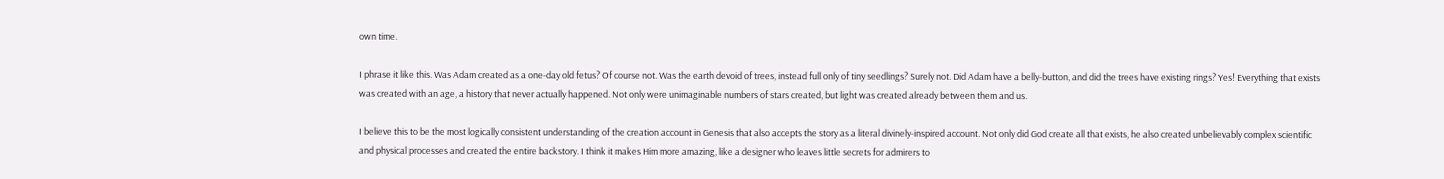own time.

I phrase it like this. Was Adam created as a one-day old fetus? Of course not. Was the earth devoid of trees, instead full only of tiny seedlings? Surely not. Did Adam have a belly-button, and did the trees have existing rings? Yes! Everything that exists was created with an age, a history that never actually happened. Not only were unimaginable numbers of stars created, but light was created already between them and us.

I believe this to be the most logically consistent understanding of the creation account in Genesis that also accepts the story as a literal divinely-inspired account. Not only did God create all that exists, he also created unbelievably complex scientific and physical processes and created the entire backstory. I think it makes Him more amazing, like a designer who leaves little secrets for admirers to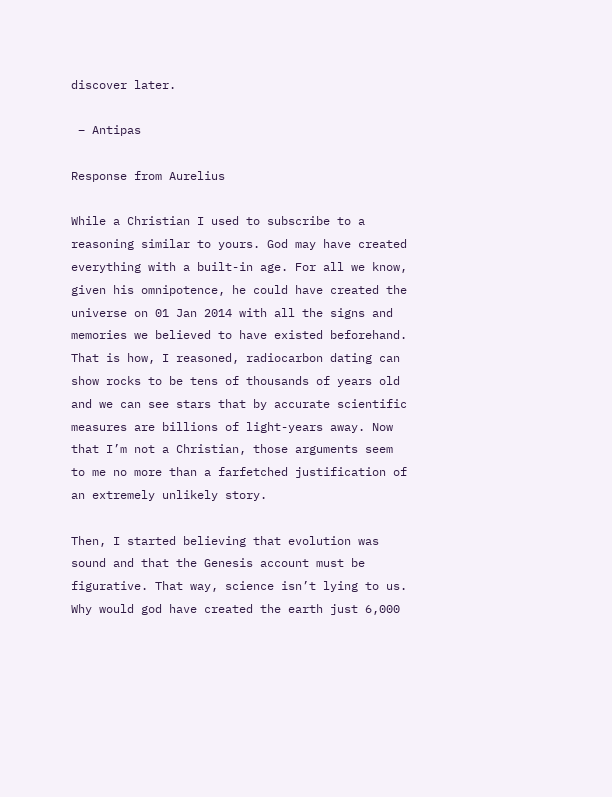discover later.

 – Antipas

Response from Aurelius

While a Christian I used to subscribe to a reasoning similar to yours. God may have created everything with a built-in age. For all we know, given his omnipotence, he could have created the universe on 01 Jan 2014 with all the signs and memories we believed to have existed beforehand. That is how, I reasoned, radiocarbon dating can show rocks to be tens of thousands of years old and we can see stars that by accurate scientific measures are billions of light-years away. Now that I’m not a Christian, those arguments seem to me no more than a farfetched justification of an extremely unlikely story.

Then, I started believing that evolution was sound and that the Genesis account must be figurative. That way, science isn’t lying to us. Why would god have created the earth just 6,000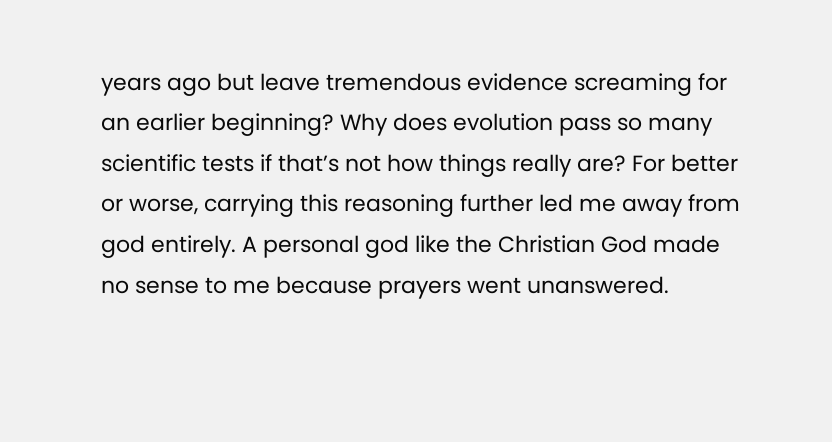years ago but leave tremendous evidence screaming for an earlier beginning? Why does evolution pass so many scientific tests if that’s not how things really are? For better or worse, carrying this reasoning further led me away from god entirely. A personal god like the Christian God made no sense to me because prayers went unanswered.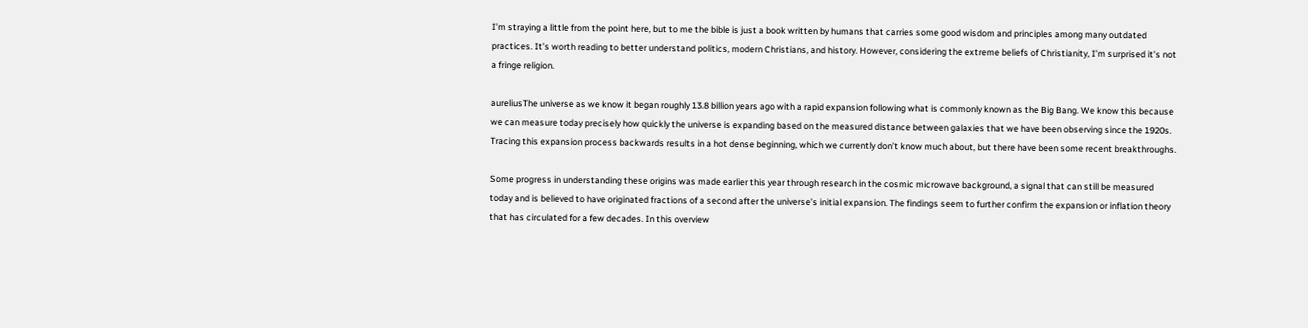I’m straying a little from the point here, but to me the bible is just a book written by humans that carries some good wisdom and principles among many outdated practices. It’s worth reading to better understand politics, modern Christians, and history. However, considering the extreme beliefs of Christianity, I’m surprised it’s not a fringe religion.

aureliusThe universe as we know it began roughly 13.8 billion years ago with a rapid expansion following what is commonly known as the Big Bang. We know this because we can measure today precisely how quickly the universe is expanding based on the measured distance between galaxies that we have been observing since the 1920s. Tracing this expansion process backwards results in a hot dense beginning, which we currently don’t know much about, but there have been some recent breakthroughs.

Some progress in understanding these origins was made earlier this year through research in the cosmic microwave background, a signal that can still be measured today and is believed to have originated fractions of a second after the universe’s initial expansion. The findings seem to further confirm the expansion or inflation theory that has circulated for a few decades. In this overview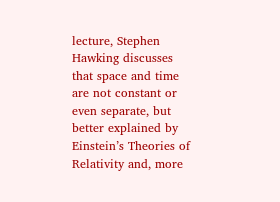lecture, Stephen Hawking discusses that space and time are not constant or even separate, but better explained by Einstein’s Theories of Relativity and, more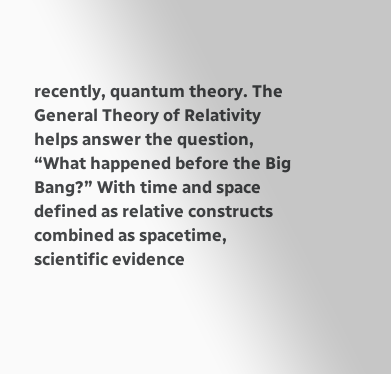recently, quantum theory. The General Theory of Relativity helps answer the question, “What happened before the Big Bang?” With time and space defined as relative constructs combined as spacetime, scientific evidence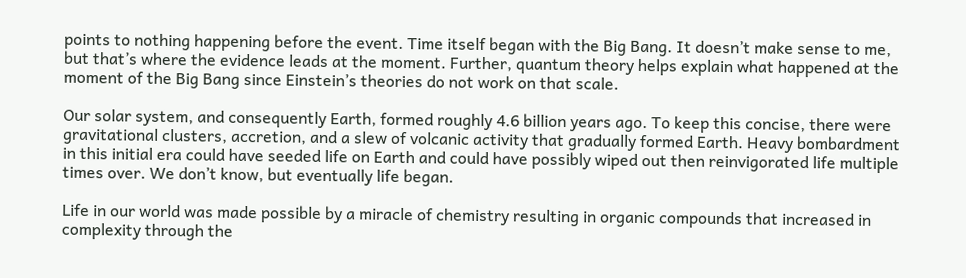points to nothing happening before the event. Time itself began with the Big Bang. It doesn’t make sense to me, but that’s where the evidence leads at the moment. Further, quantum theory helps explain what happened at the moment of the Big Bang since Einstein’s theories do not work on that scale.

Our solar system, and consequently Earth, formed roughly 4.6 billion years ago. To keep this concise, there were gravitational clusters, accretion, and a slew of volcanic activity that gradually formed Earth. Heavy bombardment in this initial era could have seeded life on Earth and could have possibly wiped out then reinvigorated life multiple times over. We don’t know, but eventually life began.

Life in our world was made possible by a miracle of chemistry resulting in organic compounds that increased in complexity through the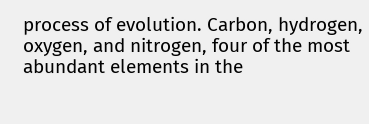process of evolution. Carbon, hydrogen, oxygen, and nitrogen, four of the most abundant elements in the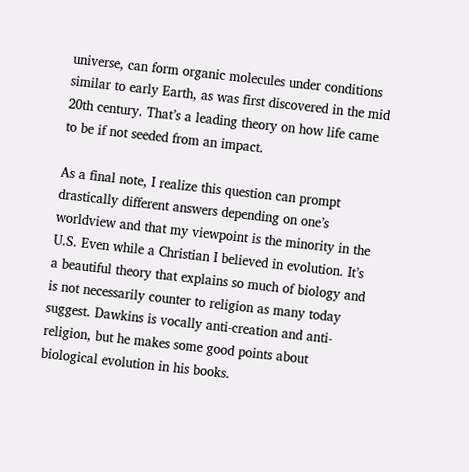universe, can form organic molecules under conditions similar to early Earth, as was first discovered in the mid 20th century. That’s a leading theory on how life came to be if not seeded from an impact.

As a final note, I realize this question can prompt drastically different answers depending on one’s worldview and that my viewpoint is the minority in the U.S. Even while a Christian I believed in evolution. It’s a beautiful theory that explains so much of biology and is not necessarily counter to religion as many today suggest. Dawkins is vocally anti-creation and anti-religion, but he makes some good points about biological evolution in his books.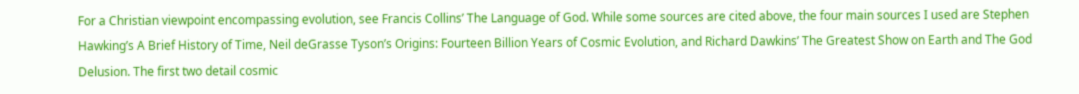For a Christian viewpoint encompassing evolution, see Francis Collins’ The Language of God. While some sources are cited above, the four main sources I used are Stephen Hawking’s A Brief History of Time, Neil deGrasse Tyson’s Origins: Fourteen Billion Years of Cosmic Evolution, and Richard Dawkins’ The Greatest Show on Earth and The God Delusion. The first two detail cosmic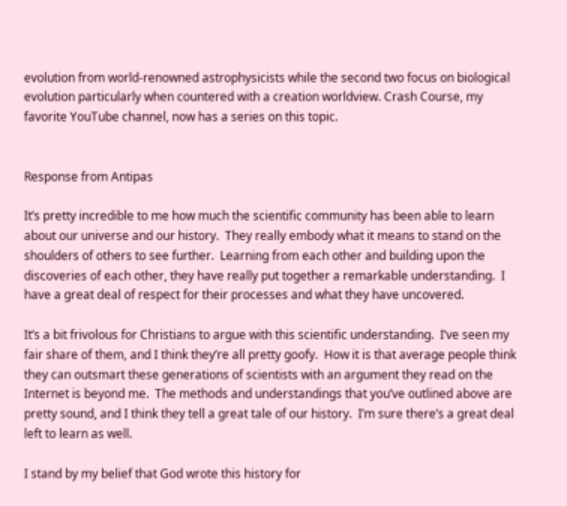evolution from world-renowned astrophysicists while the second two focus on biological evolution particularly when countered with a creation worldview. Crash Course, my favorite YouTube channel, now has a series on this topic.


Response from Antipas

It’s pretty incredible to me how much the scientific community has been able to learn about our universe and our history.  They really embody what it means to stand on the shoulders of others to see further.  Learning from each other and building upon the discoveries of each other, they have really put together a remarkable understanding.  I have a great deal of respect for their processes and what they have uncovered.

It’s a bit frivolous for Christians to argue with this scientific understanding.  I’ve seen my fair share of them, and I think they’re all pretty goofy.  How it is that average people think they can outsmart these generations of scientists with an argument they read on the Internet is beyond me.  The methods and understandings that you’ve outlined above are pretty sound, and I think they tell a great tale of our history.  I’m sure there’s a great deal left to learn as well.

I stand by my belief that God wrote this history for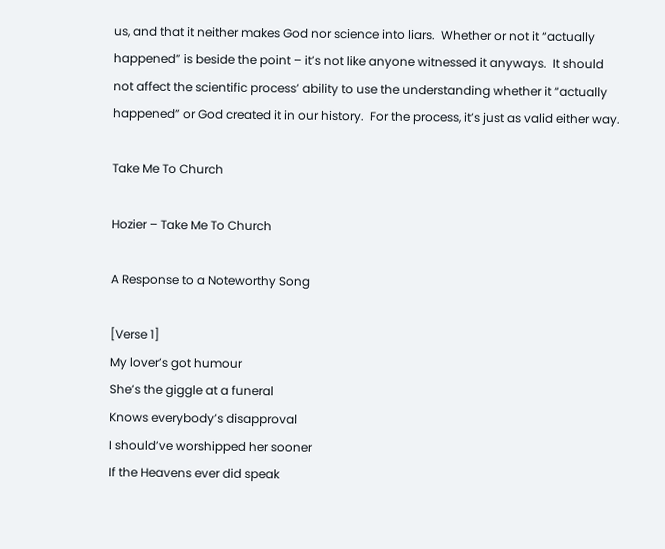us, and that it neither makes God nor science into liars.  Whether or not it “actually happened” is beside the point – it’s not like anyone witnessed it anyways.  It should not affect the scientific process’ ability to use the understanding whether it “actually happened” or God created it in our history.  For the process, it’s just as valid either way.

Take Me To Church

Hozier – Take Me To Church

A Response to a Noteworthy Song

[Verse 1]
My lover’s got humour
She’s the giggle at a funeral
Knows everybody’s disapproval
I should’ve worshipped her sooner
If the Heavens ever did speak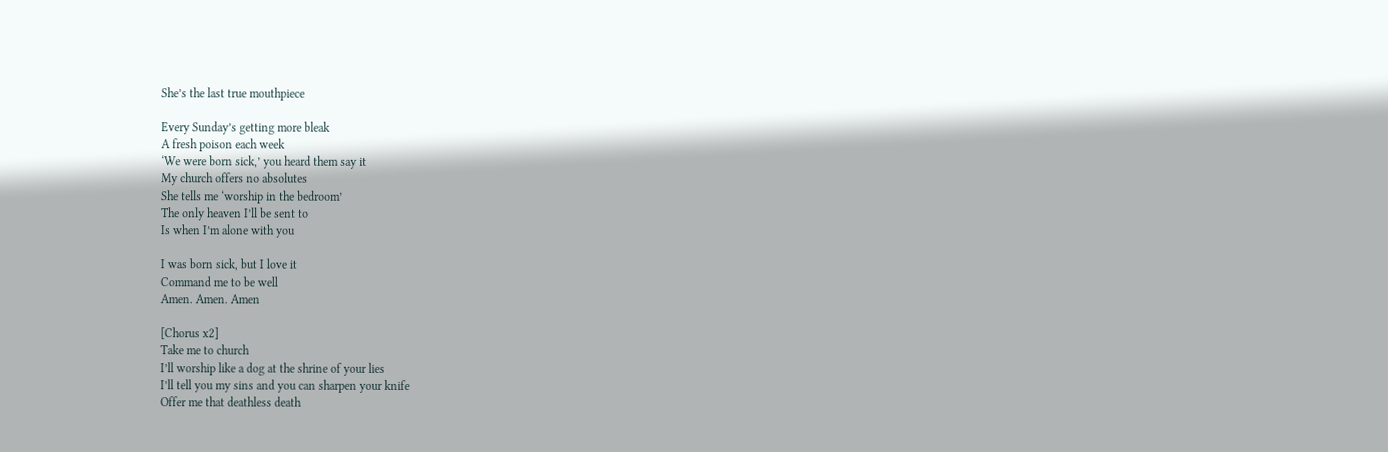She’s the last true mouthpiece

Every Sunday’s getting more bleak
A fresh poison each week
‘We were born sick,’ you heard them say it
My church offers no absolutes
She tells me ‘worship in the bedroom’
The only heaven I’ll be sent to
Is when I’m alone with you

I was born sick, but I love it
Command me to be well
Amen. Amen. Amen

[Chorus x2]
Take me to church
I’ll worship like a dog at the shrine of your lies
I’ll tell you my sins and you can sharpen your knife
Offer me that deathless death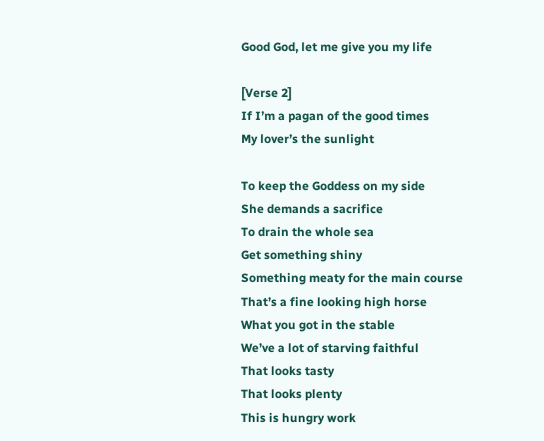Good God, let me give you my life

[Verse 2]
If I’m a pagan of the good times
My lover’s the sunlight

To keep the Goddess on my side
She demands a sacrifice
To drain the whole sea
Get something shiny
Something meaty for the main course
That’s a fine looking high horse
What you got in the stable
We’ve a lot of starving faithful
That looks tasty
That looks plenty
This is hungry work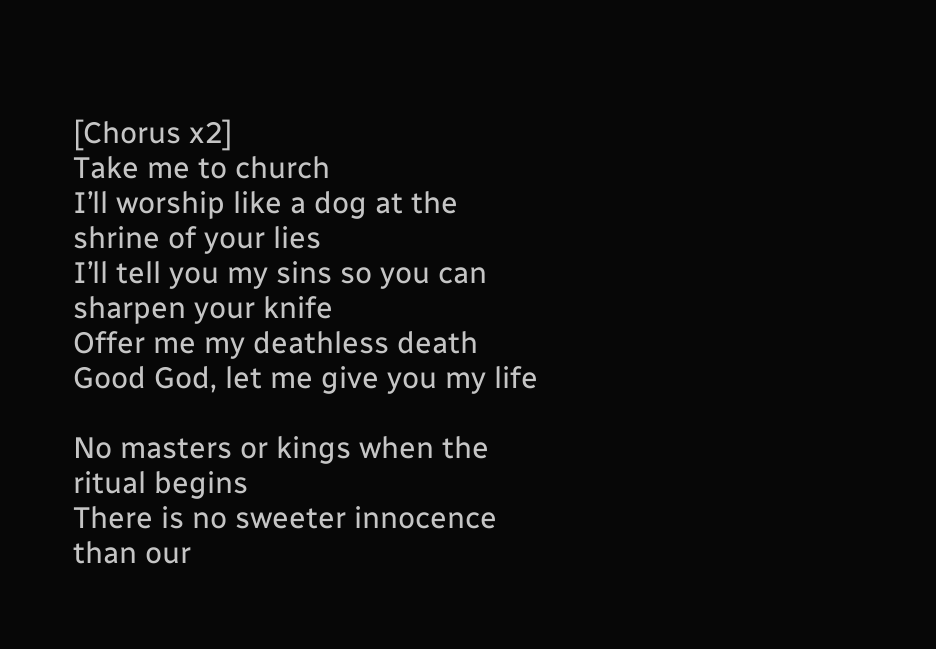[Chorus x2]
Take me to church
I’ll worship like a dog at the shrine of your lies
I’ll tell you my sins so you can sharpen your knife
Offer me my deathless death
Good God, let me give you my life

No masters or kings when the ritual begins
There is no sweeter innocence than our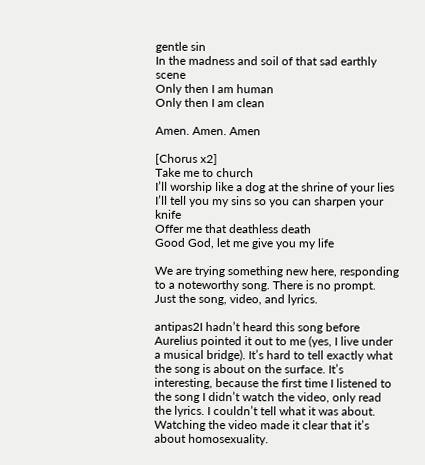gentle sin
In the madness and soil of that sad earthly scene
Only then I am human
Only then I am clean

Amen. Amen. Amen

[Chorus x2]
Take me to church
I’ll worship like a dog at the shrine of your lies
I’ll tell you my sins so you can sharpen your knife
Offer me that deathless death
Good God, let me give you my life

We are trying something new here, responding to a noteworthy song. There is no prompt. Just the song, video, and lyrics.

antipas2I hadn’t heard this song before Aurelius pointed it out to me (yes, I live under a musical bridge). It’s hard to tell exactly what the song is about on the surface. It’s interesting, because the first time I listened to the song I didn’t watch the video, only read the lyrics. I couldn’t tell what it was about. Watching the video made it clear that it’s about homosexuality.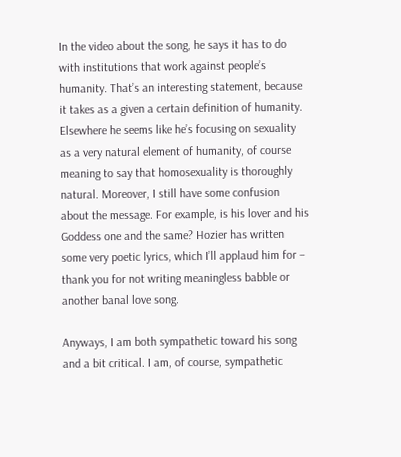In the video about the song, he says it has to do with institutions that work against people’s humanity. That’s an interesting statement, because it takes as a given a certain definition of humanity. Elsewhere he seems like he’s focusing on sexuality as a very natural element of humanity, of course meaning to say that homosexuality is thoroughly natural. Moreover, I still have some confusion about the message. For example, is his lover and his Goddess one and the same? Hozier has written some very poetic lyrics, which I’ll applaud him for – thank you for not writing meaningless babble or another banal love song.

Anyways, I am both sympathetic toward his song and a bit critical. I am, of course, sympathetic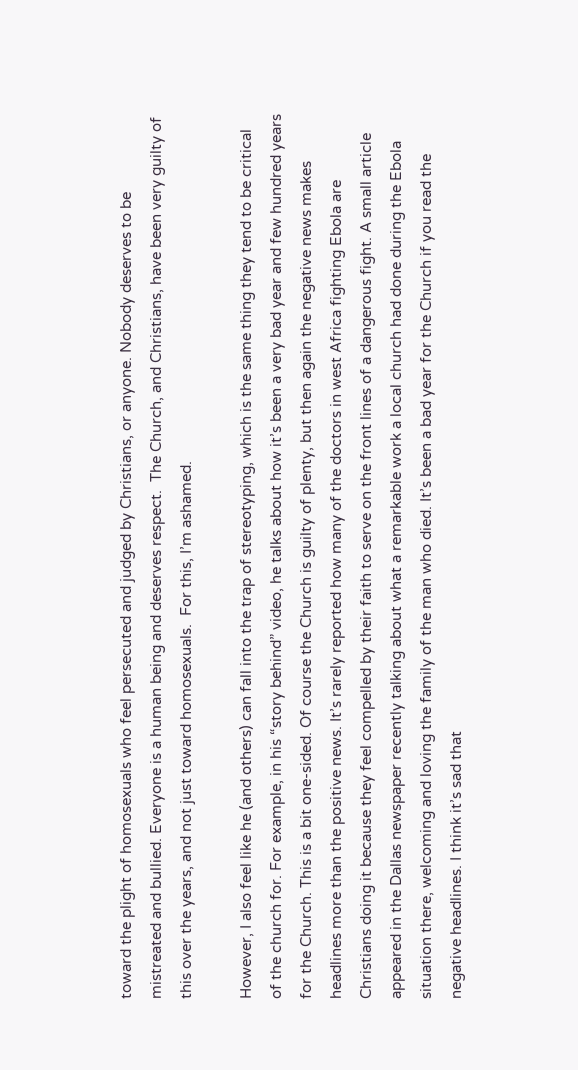toward the plight of homosexuals who feel persecuted and judged by Christians, or anyone. Nobody deserves to be mistreated and bullied. Everyone is a human being and deserves respect.  The Church, and Christians, have been very guilty of this over the years, and not just toward homosexuals.  For this, I’m ashamed.

However, I also feel like he (and others) can fall into the trap of stereotyping, which is the same thing they tend to be critical of the church for. For example, in his “story behind” video, he talks about how it’s been a very bad year and few hundred years for the Church. This is a bit one-sided. Of course the Church is guilty of plenty, but then again the negative news makes headlines more than the positive news. It’s rarely reported how many of the doctors in west Africa fighting Ebola are Christians doing it because they feel compelled by their faith to serve on the front lines of a dangerous fight. A small article appeared in the Dallas newspaper recently talking about what a remarkable work a local church had done during the Ebola situation there, welcoming and loving the family of the man who died. It’s been a bad year for the Church if you read the negative headlines. I think it’s sad that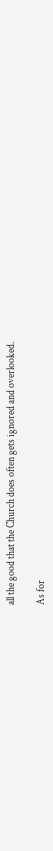all the good that the Church does often gets ignored and overlooked.

As for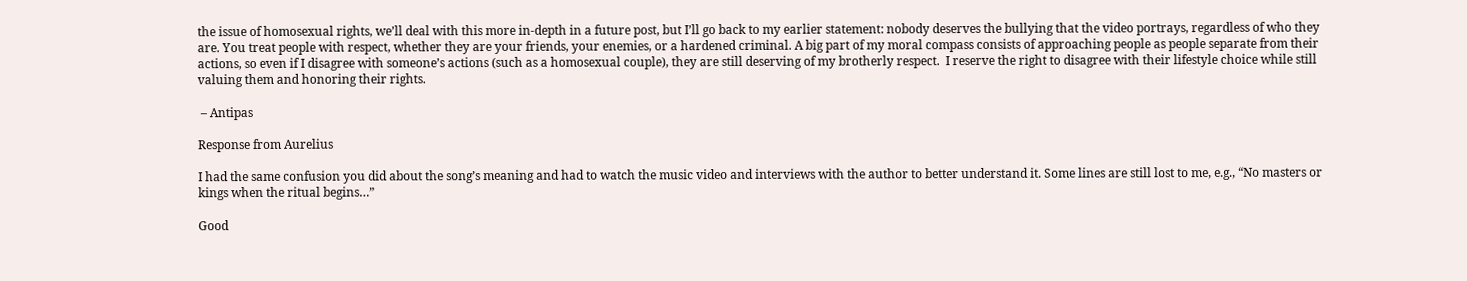the issue of homosexual rights, we’ll deal with this more in-depth in a future post, but I’ll go back to my earlier statement: nobody deserves the bullying that the video portrays, regardless of who they are. You treat people with respect, whether they are your friends, your enemies, or a hardened criminal. A big part of my moral compass consists of approaching people as people separate from their actions, so even if I disagree with someone’s actions (such as a homosexual couple), they are still deserving of my brotherly respect.  I reserve the right to disagree with their lifestyle choice while still valuing them and honoring their rights.

 – Antipas

Response from Aurelius

I had the same confusion you did about the song’s meaning and had to watch the music video and interviews with the author to better understand it. Some lines are still lost to me, e.g., “No masters or kings when the ritual begins…”

Good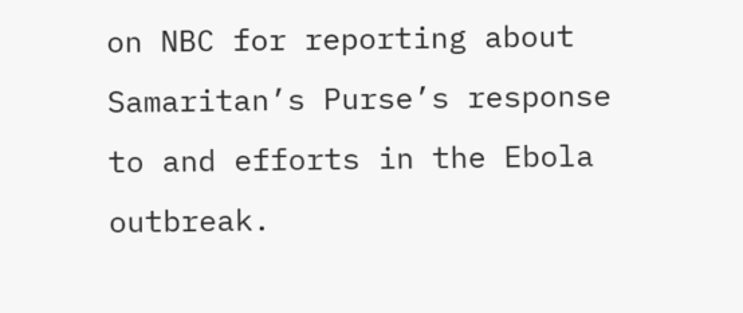on NBC for reporting about Samaritan’s Purse’s response to and efforts in the Ebola outbreak.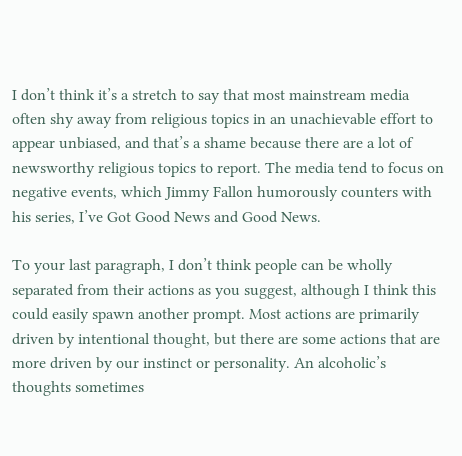I don’t think it’s a stretch to say that most mainstream media often shy away from religious topics in an unachievable effort to appear unbiased, and that’s a shame because there are a lot of newsworthy religious topics to report. The media tend to focus on negative events, which Jimmy Fallon humorously counters with his series, I’ve Got Good News and Good News.

To your last paragraph, I don’t think people can be wholly separated from their actions as you suggest, although I think this could easily spawn another prompt. Most actions are primarily driven by intentional thought, but there are some actions that are more driven by our instinct or personality. An alcoholic’s thoughts sometimes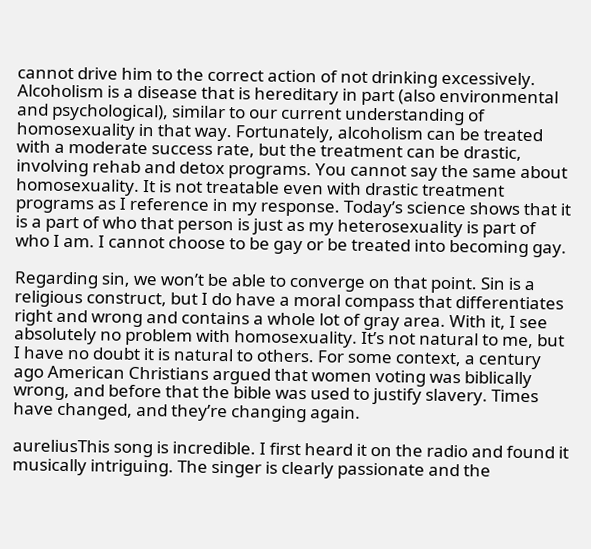cannot drive him to the correct action of not drinking excessively. Alcoholism is a disease that is hereditary in part (also environmental and psychological), similar to our current understanding of homosexuality in that way. Fortunately, alcoholism can be treated with a moderate success rate, but the treatment can be drastic, involving rehab and detox programs. You cannot say the same about homosexuality. It is not treatable even with drastic treatment programs as I reference in my response. Today’s science shows that it is a part of who that person is just as my heterosexuality is part of who I am. I cannot choose to be gay or be treated into becoming gay.

Regarding sin, we won’t be able to converge on that point. Sin is a religious construct, but I do have a moral compass that differentiates right and wrong and contains a whole lot of gray area. With it, I see absolutely no problem with homosexuality. It’s not natural to me, but I have no doubt it is natural to others. For some context, a century ago American Christians argued that women voting was biblically wrong, and before that the bible was used to justify slavery. Times have changed, and they’re changing again.

aureliusThis song is incredible. I first heard it on the radio and found it musically intriguing. The singer is clearly passionate and the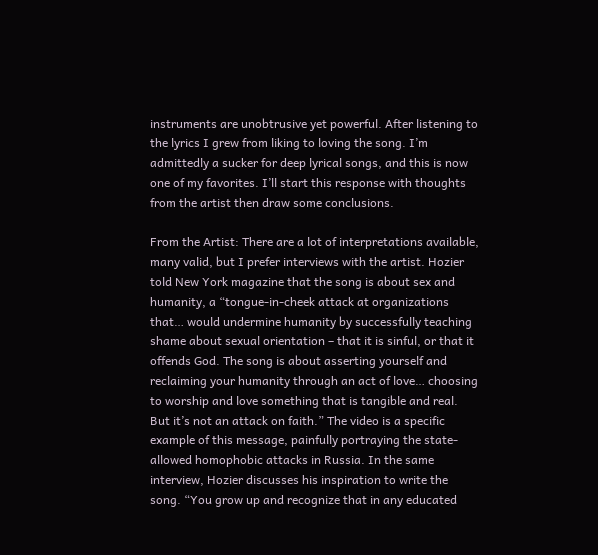instruments are unobtrusive yet powerful. After listening to the lyrics I grew from liking to loving the song. I’m admittedly a sucker for deep lyrical songs, and this is now one of my favorites. I’ll start this response with thoughts from the artist then draw some conclusions.

From the Artist: There are a lot of interpretations available, many valid, but I prefer interviews with the artist. Hozier told New York magazine that the song is about sex and humanity, a “tongue-in-cheek attack at organizations that… would undermine humanity by successfully teaching shame about sexual orientation – that it is sinful, or that it offends God. The song is about asserting yourself and reclaiming your humanity through an act of love… choosing to worship and love something that is tangible and real. But it’s not an attack on faith.” The video is a specific example of this message, painfully portraying the state-allowed homophobic attacks in Russia. In the same interview, Hozier discusses his inspiration to write the song. “You grow up and recognize that in any educated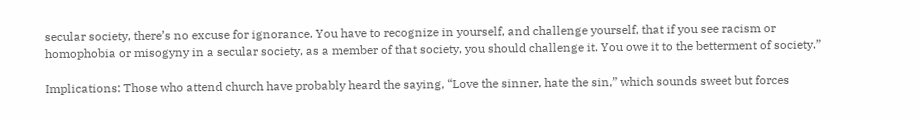secular society, there’s no excuse for ignorance. You have to recognize in yourself, and challenge yourself, that if you see racism or homophobia or misogyny in a secular society, as a member of that society, you should challenge it. You owe it to the betterment of society.”

Implications: Those who attend church have probably heard the saying, “Love the sinner, hate the sin,” which sounds sweet but forces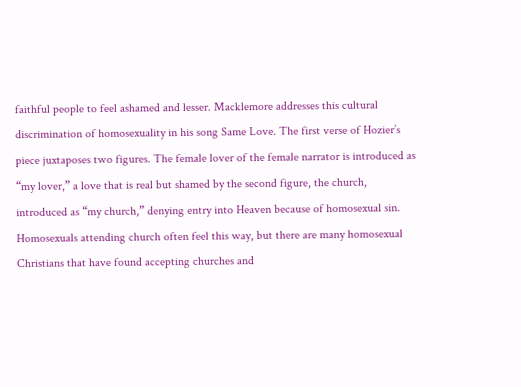faithful people to feel ashamed and lesser. Macklemore addresses this cultural discrimination of homosexuality in his song Same Love. The first verse of Hozier’s piece juxtaposes two figures. The female lover of the female narrator is introduced as “my lover,” a love that is real but shamed by the second figure, the church, introduced as “my church,” denying entry into Heaven because of homosexual sin. Homosexuals attending church often feel this way, but there are many homosexual Christians that have found accepting churches and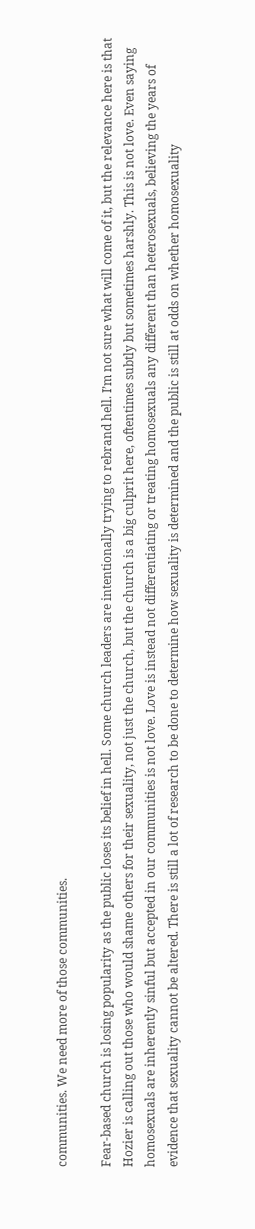communities. We need more of those communities.

Fear-based church is losing popularity as the public loses its belief in hell. Some church leaders are intentionally trying to rebrand hell. I’m not sure what will come of it, but the relevance here is that Hozier is calling out those who would shame others for their sexuality, not just the church, but the church is a big culprit here, oftentimes subtly but sometimes harshly. This is not love. Even saying homosexuals are inherently sinful but accepted in our communities is not love. Love is instead not differentiating or treating homosexuals any different than heterosexuals, believing the years of evidence that sexuality cannot be altered. There is still a lot of research to be done to determine how sexuality is determined and the public is still at odds on whether homosexuality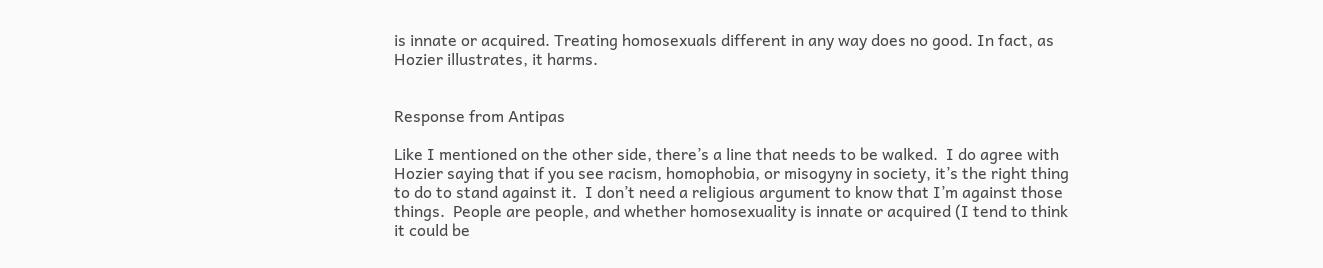is innate or acquired. Treating homosexuals different in any way does no good. In fact, as Hozier illustrates, it harms.


Response from Antipas

Like I mentioned on the other side, there’s a line that needs to be walked.  I do agree with Hozier saying that if you see racism, homophobia, or misogyny in society, it’s the right thing to do to stand against it.  I don’t need a religious argument to know that I’m against those things.  People are people, and whether homosexuality is innate or acquired (I tend to think it could be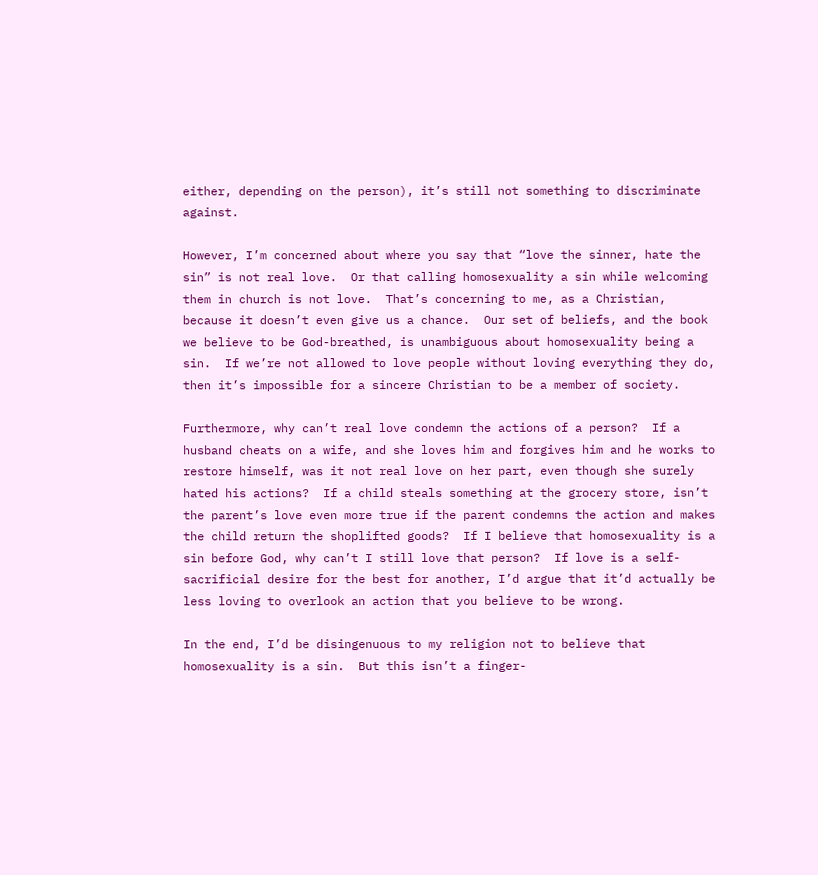either, depending on the person), it’s still not something to discriminate against.

However, I’m concerned about where you say that “love the sinner, hate the sin” is not real love.  Or that calling homosexuality a sin while welcoming them in church is not love.  That’s concerning to me, as a Christian, because it doesn’t even give us a chance.  Our set of beliefs, and the book we believe to be God-breathed, is unambiguous about homosexuality being a sin.  If we’re not allowed to love people without loving everything they do, then it’s impossible for a sincere Christian to be a member of society.

Furthermore, why can’t real love condemn the actions of a person?  If a husband cheats on a wife, and she loves him and forgives him and he works to restore himself, was it not real love on her part, even though she surely hated his actions?  If a child steals something at the grocery store, isn’t the parent’s love even more true if the parent condemns the action and makes the child return the shoplifted goods?  If I believe that homosexuality is a sin before God, why can’t I still love that person?  If love is a self-sacrificial desire for the best for another, I’d argue that it’d actually be less loving to overlook an action that you believe to be wrong.

In the end, I’d be disingenuous to my religion not to believe that homosexuality is a sin.  But this isn’t a finger-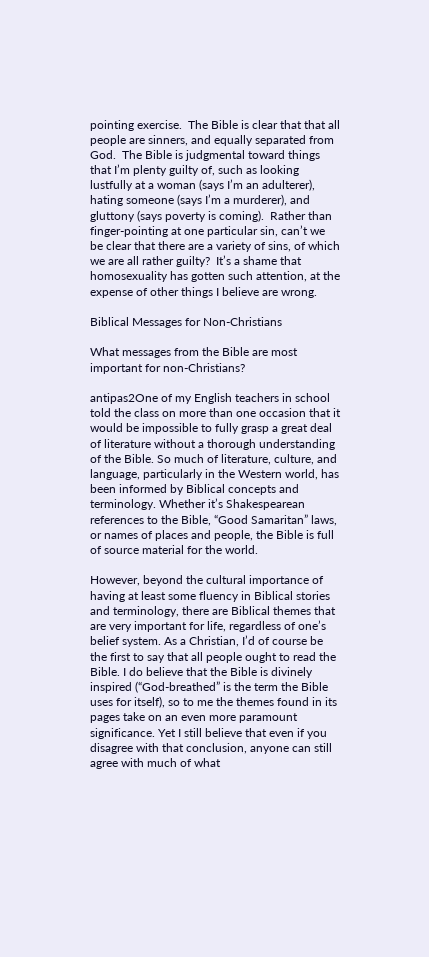pointing exercise.  The Bible is clear that that all people are sinners, and equally separated from God.  The Bible is judgmental toward things that I’m plenty guilty of, such as looking lustfully at a woman (says I’m an adulterer), hating someone (says I’m a murderer), and gluttony (says poverty is coming).  Rather than finger-pointing at one particular sin, can’t we be clear that there are a variety of sins, of which we are all rather guilty?  It’s a shame that homosexuality has gotten such attention, at the expense of other things I believe are wrong.

Biblical Messages for Non-Christians

What messages from the Bible are most important for non-Christians?

antipas2One of my English teachers in school told the class on more than one occasion that it would be impossible to fully grasp a great deal of literature without a thorough understanding of the Bible. So much of literature, culture, and language, particularly in the Western world, has been informed by Biblical concepts and terminology. Whether it’s Shakespearean references to the Bible, “Good Samaritan” laws, or names of places and people, the Bible is full of source material for the world.

However, beyond the cultural importance of having at least some fluency in Biblical stories and terminology, there are Biblical themes that are very important for life, regardless of one’s belief system. As a Christian, I’d of course be the first to say that all people ought to read the Bible. I do believe that the Bible is divinely inspired (“God-breathed” is the term the Bible uses for itself), so to me the themes found in its pages take on an even more paramount significance. Yet I still believe that even if you disagree with that conclusion, anyone can still agree with much of what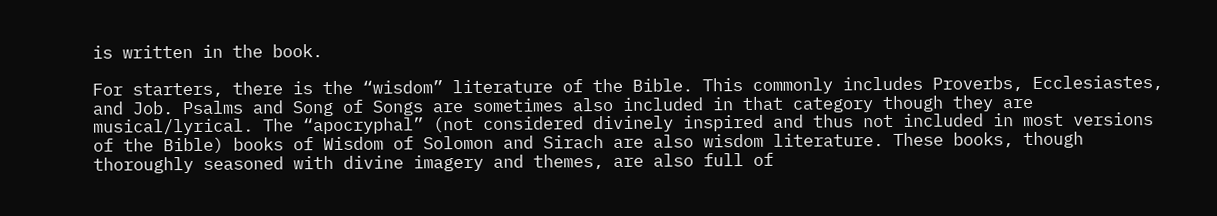is written in the book.

For starters, there is the “wisdom” literature of the Bible. This commonly includes Proverbs, Ecclesiastes, and Job. Psalms and Song of Songs are sometimes also included in that category though they are musical/lyrical. The “apocryphal” (not considered divinely inspired and thus not included in most versions of the Bible) books of Wisdom of Solomon and Sirach are also wisdom literature. These books, though thoroughly seasoned with divine imagery and themes, are also full of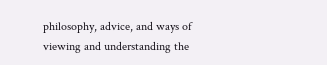philosophy, advice, and ways of viewing and understanding the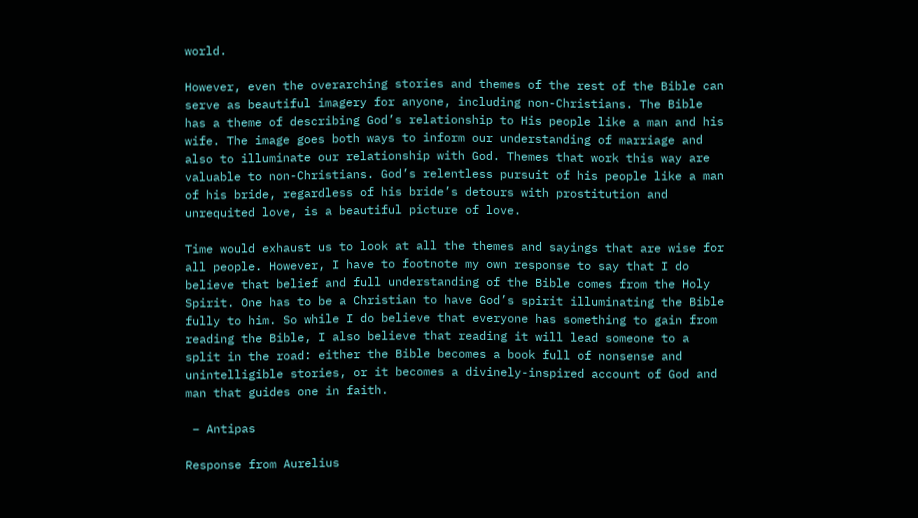world.

However, even the overarching stories and themes of the rest of the Bible can serve as beautiful imagery for anyone, including non-Christians. The Bible has a theme of describing God’s relationship to His people like a man and his wife. The image goes both ways to inform our understanding of marriage and also to illuminate our relationship with God. Themes that work this way are valuable to non-Christians. God’s relentless pursuit of his people like a man of his bride, regardless of his bride’s detours with prostitution and unrequited love, is a beautiful picture of love.

Time would exhaust us to look at all the themes and sayings that are wise for all people. However, I have to footnote my own response to say that I do believe that belief and full understanding of the Bible comes from the Holy Spirit. One has to be a Christian to have God’s spirit illuminating the Bible fully to him. So while I do believe that everyone has something to gain from reading the Bible, I also believe that reading it will lead someone to a split in the road: either the Bible becomes a book full of nonsense and unintelligible stories, or it becomes a divinely-inspired account of God and man that guides one in faith.

 – Antipas

Response from Aurelius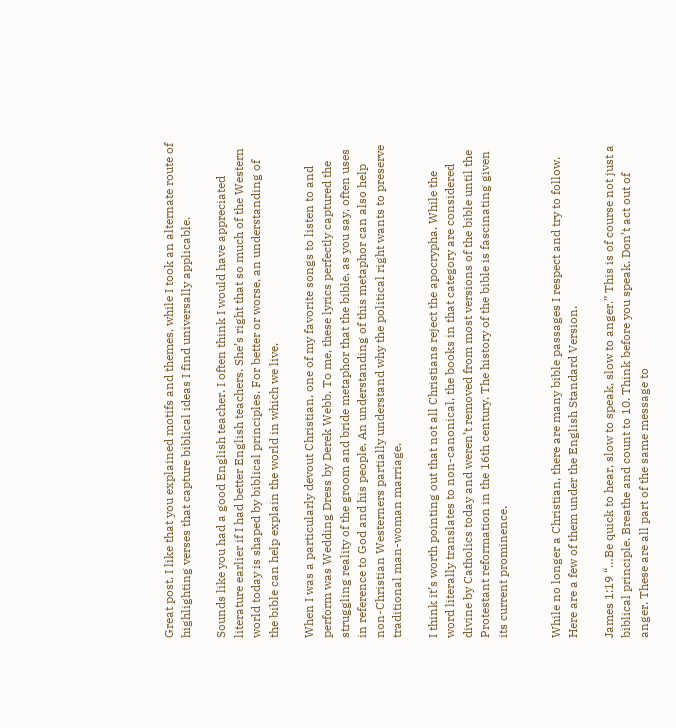Great post. I like that you explained motifs and themes, while I took an alternate route of highlighting verses that capture biblical ideas I find universally applicable.

Sounds like you had a good English teacher. I often think I would have appreciated literature earlier if I had better English teachers. She’s right that so much of the Western world today is shaped by biblical principles. For better or worse, an understanding of the bible can help explain the world in which we live.

When I was a particularly devout Christian, one of my favorite songs to listen to and perform was Wedding Dress by Derek Webb. To me, these lyrics perfectly captured the struggling reality of the groom and bride metaphor that the bible, as you say, often uses in reference to God and his people. An understanding of this metaphor can also help non-Christian Westerners partially understand why the political right wants to preserve traditional man-woman marriage.

I think it’s worth pointing out that not all Christians reject the apocrypha. While the word literally translates to non-canonical, the books in that category are considered divine by Catholics today and weren’t removed from most versions of the bible until the Protestant reformation in the 16th century. The history of the bible is fascinating given its current prominence.


While no longer a Christian, there are many bible passages I respect and try to follow. Here are a few of them under the English Standard Version.

James 1:19 “…Be quick to hear, slow to speak, slow to anger.” This is of course not just a biblical principle. Breathe and count to 10. Think before you speak. Don’t act out of anger. These are all part of the same message to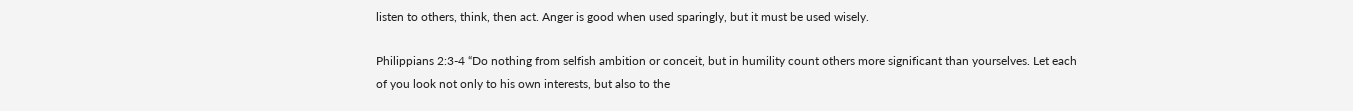listen to others, think, then act. Anger is good when used sparingly, but it must be used wisely.

Philippians 2:3-4 “Do nothing from selfish ambition or conceit, but in humility count others more significant than yourselves. Let each of you look not only to his own interests, but also to the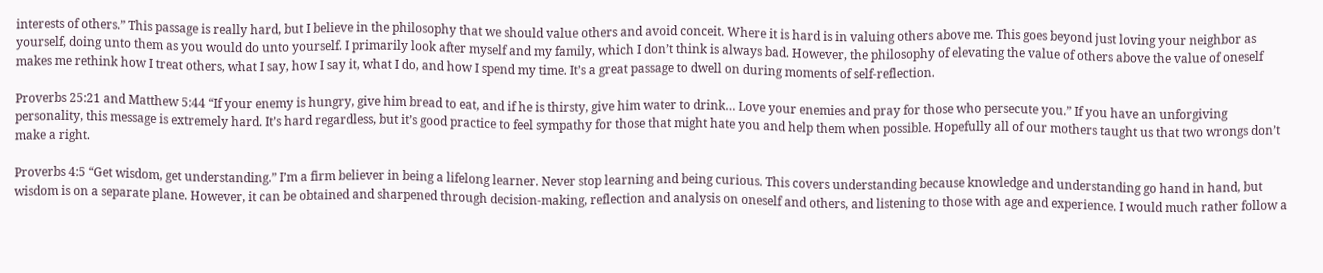interests of others.” This passage is really hard, but I believe in the philosophy that we should value others and avoid conceit. Where it is hard is in valuing others above me. This goes beyond just loving your neighbor as yourself, doing unto them as you would do unto yourself. I primarily look after myself and my family, which I don’t think is always bad. However, the philosophy of elevating the value of others above the value of oneself makes me rethink how I treat others, what I say, how I say it, what I do, and how I spend my time. It’s a great passage to dwell on during moments of self-reflection.

Proverbs 25:21 and Matthew 5:44 “If your enemy is hungry, give him bread to eat, and if he is thirsty, give him water to drink… Love your enemies and pray for those who persecute you.” If you have an unforgiving personality, this message is extremely hard. It’s hard regardless, but it’s good practice to feel sympathy for those that might hate you and help them when possible. Hopefully all of our mothers taught us that two wrongs don’t make a right.

Proverbs 4:5 “Get wisdom, get understanding.” I’m a firm believer in being a lifelong learner. Never stop learning and being curious. This covers understanding because knowledge and understanding go hand in hand, but wisdom is on a separate plane. However, it can be obtained and sharpened through decision-making, reflection and analysis on oneself and others, and listening to those with age and experience. I would much rather follow a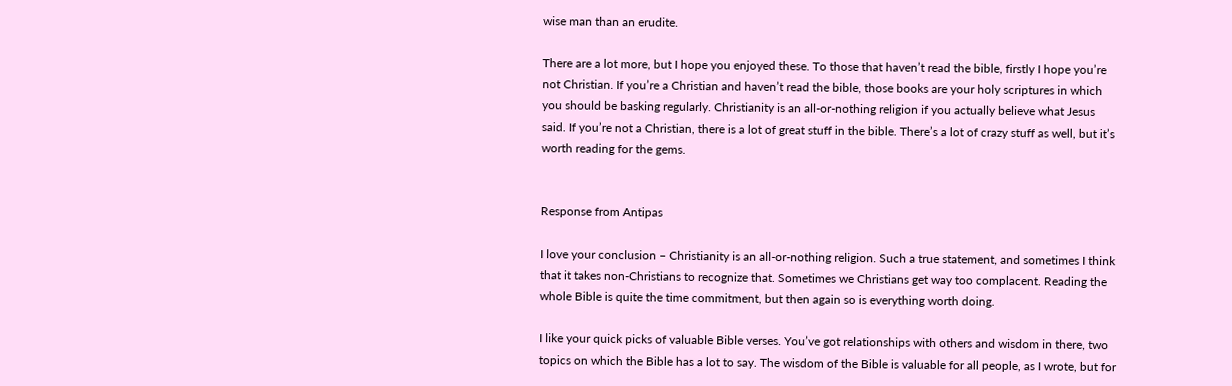wise man than an erudite.

There are a lot more, but I hope you enjoyed these. To those that haven’t read the bible, firstly I hope you’re not Christian. If you’re a Christian and haven’t read the bible, those books are your holy scriptures in which you should be basking regularly. Christianity is an all-or-nothing religion if you actually believe what Jesus said. If you’re not a Christian, there is a lot of great stuff in the bible. There’s a lot of crazy stuff as well, but it’s worth reading for the gems.


Response from Antipas

I love your conclusion – Christianity is an all-or-nothing religion. Such a true statement, and sometimes I think that it takes non-Christians to recognize that. Sometimes we Christians get way too complacent. Reading the whole Bible is quite the time commitment, but then again so is everything worth doing.

I like your quick picks of valuable Bible verses. You’ve got relationships with others and wisdom in there, two topics on which the Bible has a lot to say. The wisdom of the Bible is valuable for all people, as I wrote, but for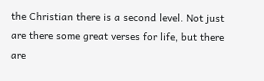the Christian there is a second level. Not just are there some great verses for life, but there are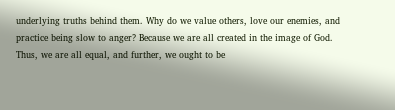underlying truths behind them. Why do we value others, love our enemies, and practice being slow to anger? Because we are all created in the image of God. Thus, we are all equal, and further, we ought to be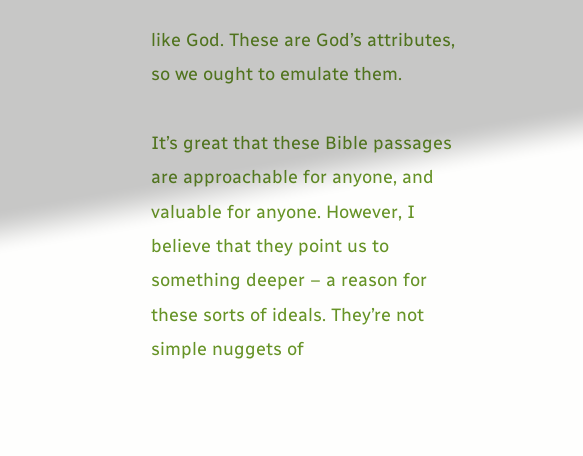like God. These are God’s attributes, so we ought to emulate them.

It’s great that these Bible passages are approachable for anyone, and valuable for anyone. However, I believe that they point us to something deeper – a reason for these sorts of ideals. They’re not simple nuggets of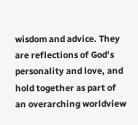wisdom and advice. They are reflections of God’s personality and love, and hold together as part of an overarching worldview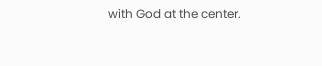with God at the center.